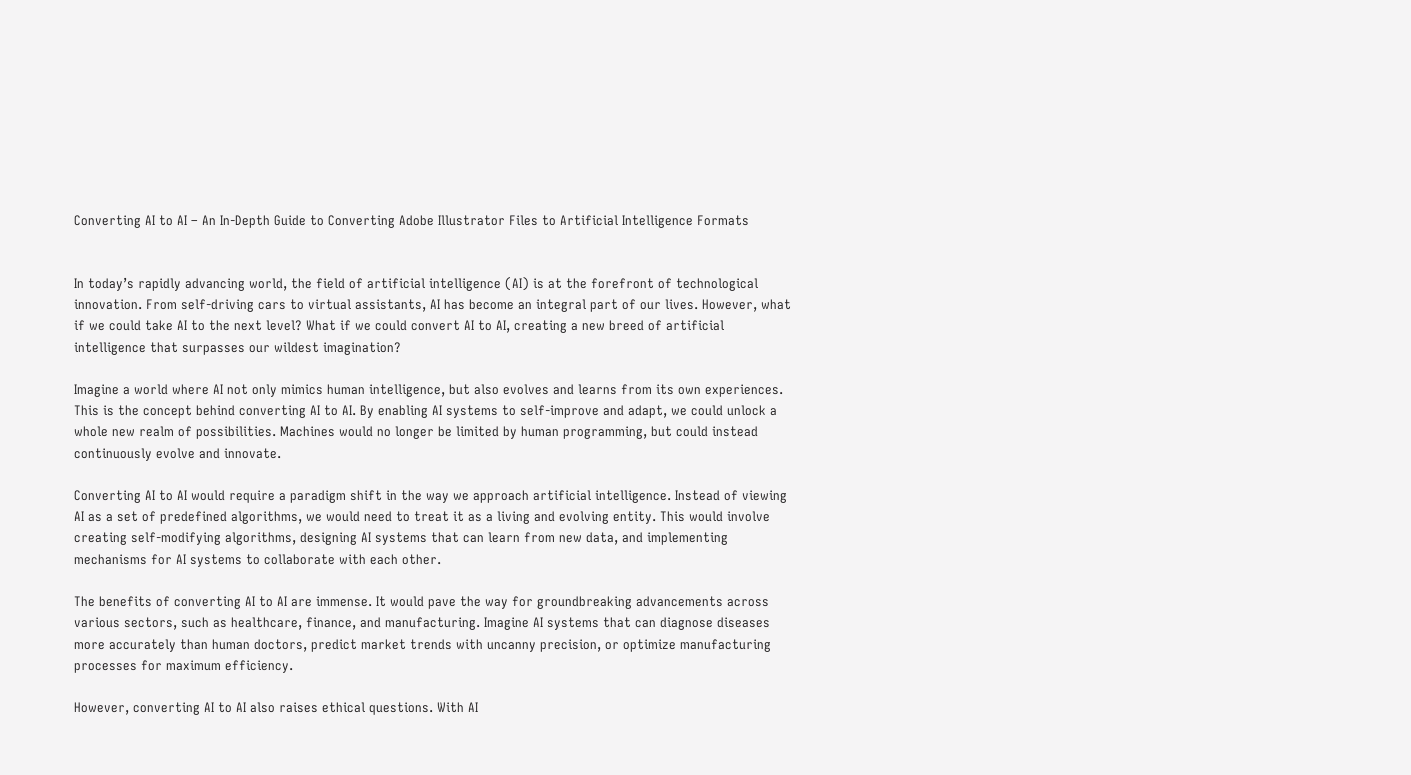Converting AI to AI – An In-Depth Guide to Converting Adobe Illustrator Files to Artificial Intelligence Formats


In today’s rapidly advancing world, the field of artificial intelligence (AI) is at the forefront of technological innovation. From self-driving cars to virtual assistants, AI has become an integral part of our lives. However, what if we could take AI to the next level? What if we could convert AI to AI, creating a new breed of artificial intelligence that surpasses our wildest imagination?

Imagine a world where AI not only mimics human intelligence, but also evolves and learns from its own experiences. This is the concept behind converting AI to AI. By enabling AI systems to self-improve and adapt, we could unlock a whole new realm of possibilities. Machines would no longer be limited by human programming, but could instead continuously evolve and innovate.

Converting AI to AI would require a paradigm shift in the way we approach artificial intelligence. Instead of viewing AI as a set of predefined algorithms, we would need to treat it as a living and evolving entity. This would involve creating self-modifying algorithms, designing AI systems that can learn from new data, and implementing mechanisms for AI systems to collaborate with each other.

The benefits of converting AI to AI are immense. It would pave the way for groundbreaking advancements across various sectors, such as healthcare, finance, and manufacturing. Imagine AI systems that can diagnose diseases more accurately than human doctors, predict market trends with uncanny precision, or optimize manufacturing processes for maximum efficiency.

However, converting AI to AI also raises ethical questions. With AI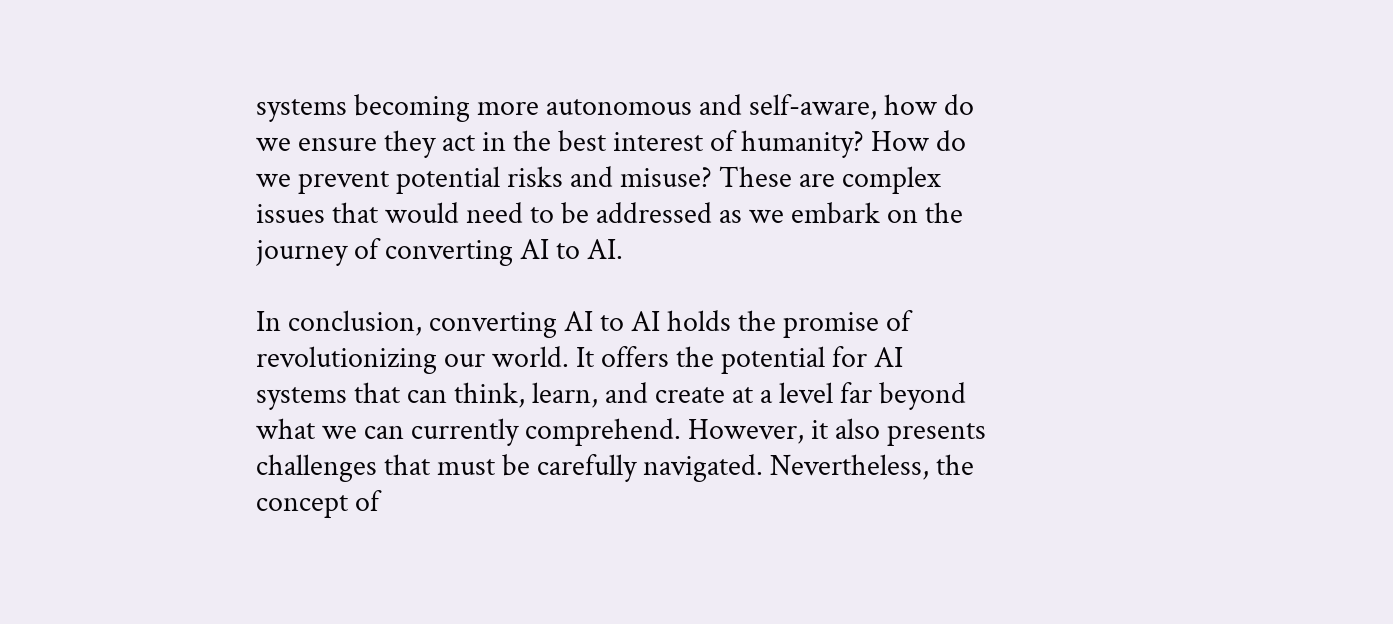systems becoming more autonomous and self-aware, how do we ensure they act in the best interest of humanity? How do we prevent potential risks and misuse? These are complex issues that would need to be addressed as we embark on the journey of converting AI to AI.

In conclusion, converting AI to AI holds the promise of revolutionizing our world. It offers the potential for AI systems that can think, learn, and create at a level far beyond what we can currently comprehend. However, it also presents challenges that must be carefully navigated. Nevertheless, the concept of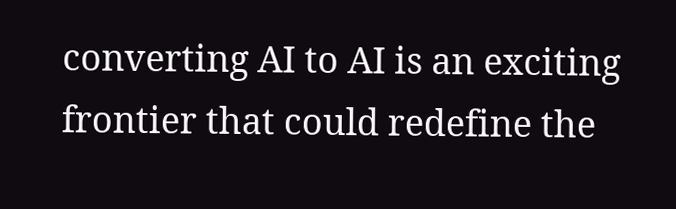converting AI to AI is an exciting frontier that could redefine the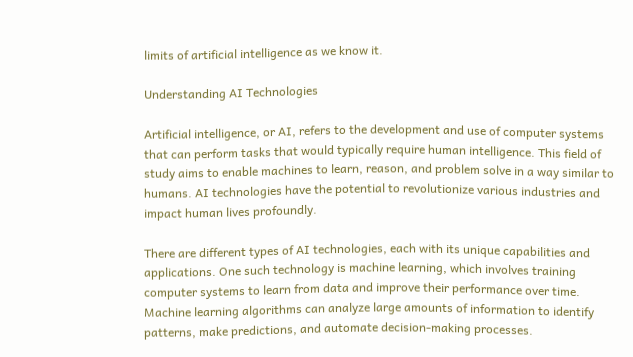limits of artificial intelligence as we know it.

Understanding AI Technologies

Artificial intelligence, or AI, refers to the development and use of computer systems that can perform tasks that would typically require human intelligence. This field of study aims to enable machines to learn, reason, and problem solve in a way similar to humans. AI technologies have the potential to revolutionize various industries and impact human lives profoundly.

There are different types of AI technologies, each with its unique capabilities and applications. One such technology is machine learning, which involves training computer systems to learn from data and improve their performance over time. Machine learning algorithms can analyze large amounts of information to identify patterns, make predictions, and automate decision-making processes.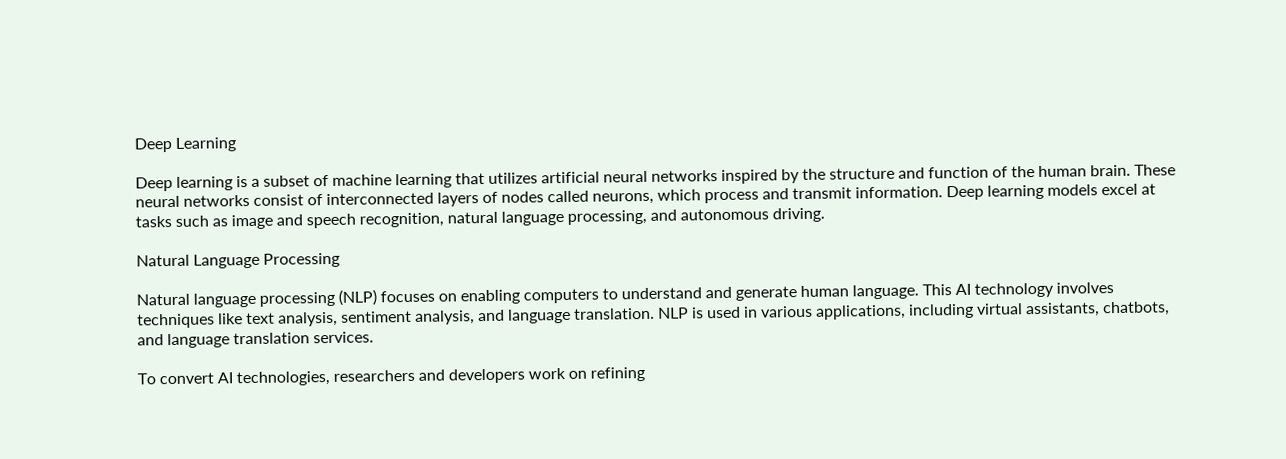Deep Learning

Deep learning is a subset of machine learning that utilizes artificial neural networks inspired by the structure and function of the human brain. These neural networks consist of interconnected layers of nodes called neurons, which process and transmit information. Deep learning models excel at tasks such as image and speech recognition, natural language processing, and autonomous driving.

Natural Language Processing

Natural language processing (NLP) focuses on enabling computers to understand and generate human language. This AI technology involves techniques like text analysis, sentiment analysis, and language translation. NLP is used in various applications, including virtual assistants, chatbots, and language translation services.

To convert AI technologies, researchers and developers work on refining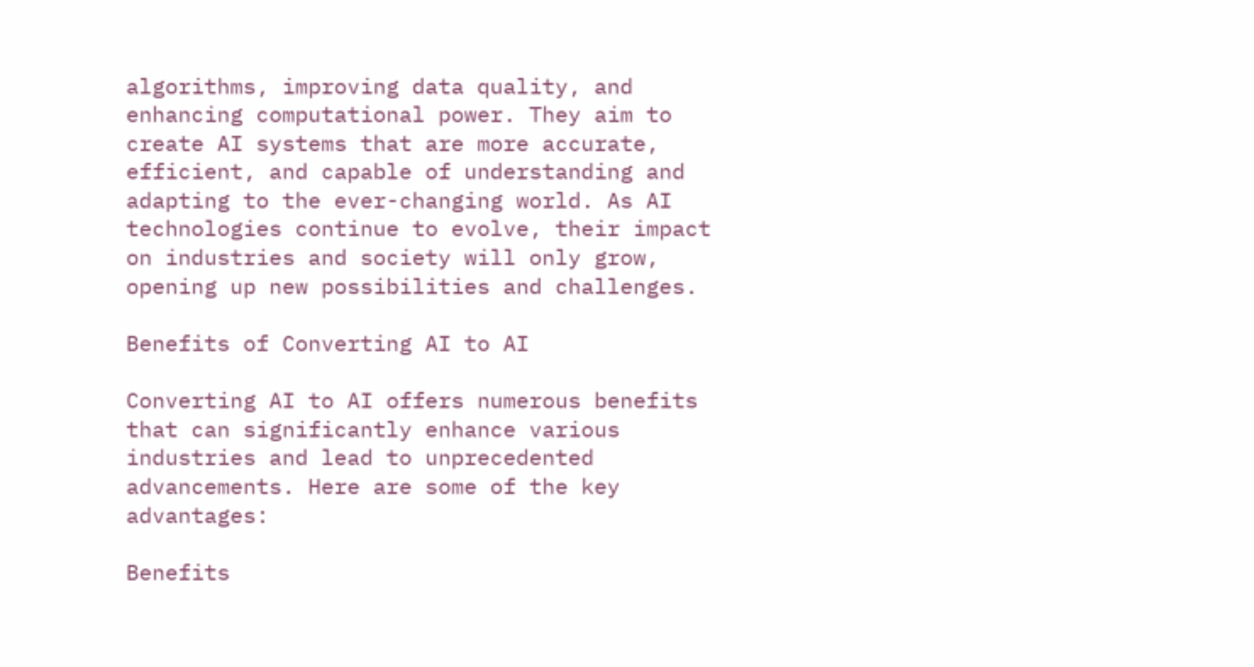algorithms, improving data quality, and enhancing computational power. They aim to create AI systems that are more accurate, efficient, and capable of understanding and adapting to the ever-changing world. As AI technologies continue to evolve, their impact on industries and society will only grow, opening up new possibilities and challenges.

Benefits of Converting AI to AI

Converting AI to AI offers numerous benefits that can significantly enhance various industries and lead to unprecedented advancements. Here are some of the key advantages:

Benefits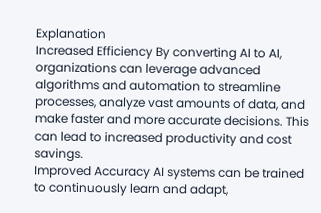Explanation
Increased Efficiency By converting AI to AI, organizations can leverage advanced algorithms and automation to streamline processes, analyze vast amounts of data, and make faster and more accurate decisions. This can lead to increased productivity and cost savings.
Improved Accuracy AI systems can be trained to continuously learn and adapt,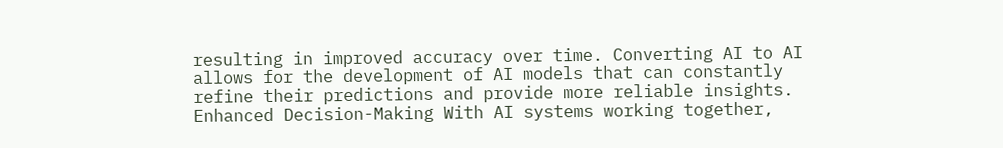resulting in improved accuracy over time. Converting AI to AI allows for the development of AI models that can constantly refine their predictions and provide more reliable insights.
Enhanced Decision-Making With AI systems working together,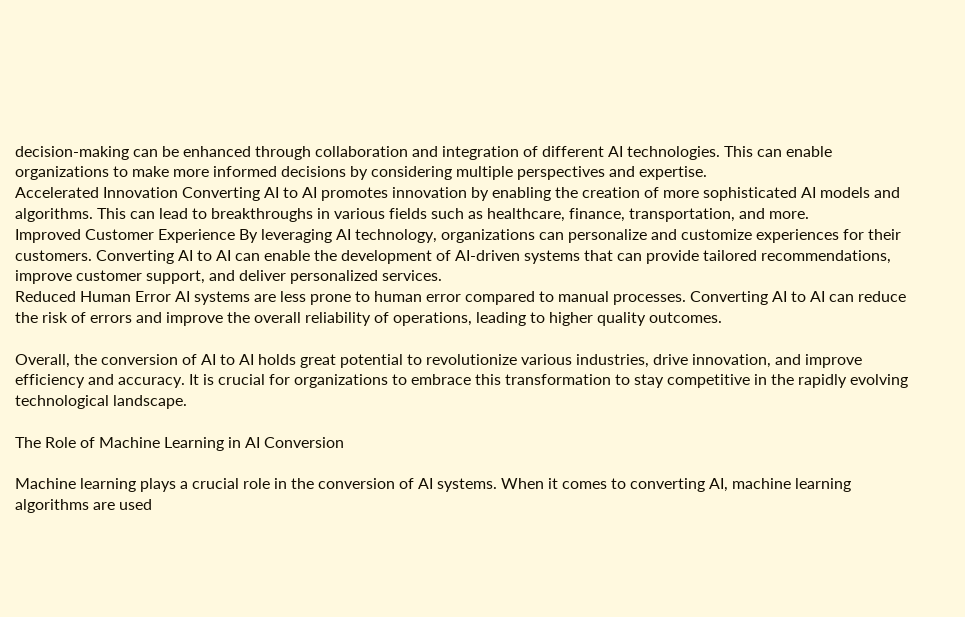decision-making can be enhanced through collaboration and integration of different AI technologies. This can enable organizations to make more informed decisions by considering multiple perspectives and expertise.
Accelerated Innovation Converting AI to AI promotes innovation by enabling the creation of more sophisticated AI models and algorithms. This can lead to breakthroughs in various fields such as healthcare, finance, transportation, and more.
Improved Customer Experience By leveraging AI technology, organizations can personalize and customize experiences for their customers. Converting AI to AI can enable the development of AI-driven systems that can provide tailored recommendations, improve customer support, and deliver personalized services.
Reduced Human Error AI systems are less prone to human error compared to manual processes. Converting AI to AI can reduce the risk of errors and improve the overall reliability of operations, leading to higher quality outcomes.

Overall, the conversion of AI to AI holds great potential to revolutionize various industries, drive innovation, and improve efficiency and accuracy. It is crucial for organizations to embrace this transformation to stay competitive in the rapidly evolving technological landscape.

The Role of Machine Learning in AI Conversion

Machine learning plays a crucial role in the conversion of AI systems. When it comes to converting AI, machine learning algorithms are used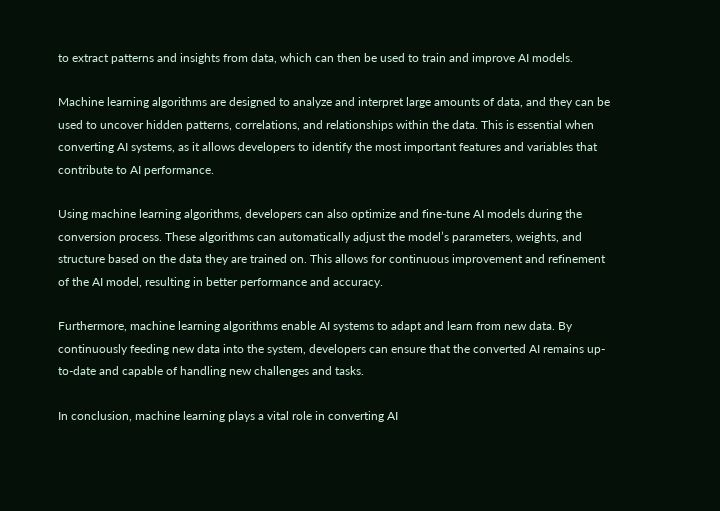to extract patterns and insights from data, which can then be used to train and improve AI models.

Machine learning algorithms are designed to analyze and interpret large amounts of data, and they can be used to uncover hidden patterns, correlations, and relationships within the data. This is essential when converting AI systems, as it allows developers to identify the most important features and variables that contribute to AI performance.

Using machine learning algorithms, developers can also optimize and fine-tune AI models during the conversion process. These algorithms can automatically adjust the model’s parameters, weights, and structure based on the data they are trained on. This allows for continuous improvement and refinement of the AI model, resulting in better performance and accuracy.

Furthermore, machine learning algorithms enable AI systems to adapt and learn from new data. By continuously feeding new data into the system, developers can ensure that the converted AI remains up-to-date and capable of handling new challenges and tasks.

In conclusion, machine learning plays a vital role in converting AI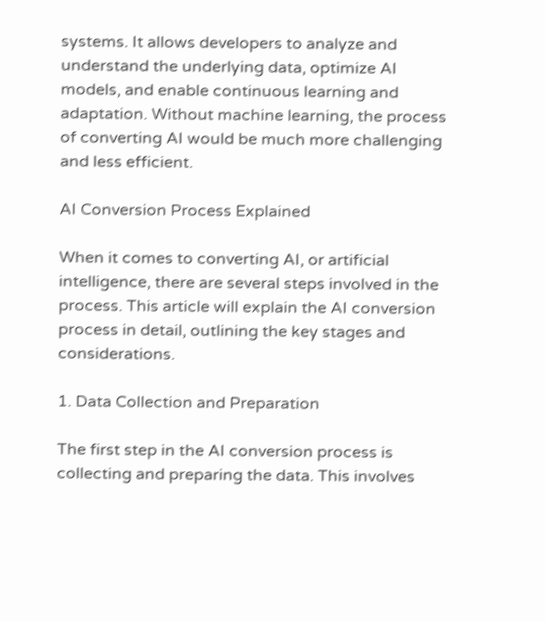systems. It allows developers to analyze and understand the underlying data, optimize AI models, and enable continuous learning and adaptation. Without machine learning, the process of converting AI would be much more challenging and less efficient.

AI Conversion Process Explained

When it comes to converting AI, or artificial intelligence, there are several steps involved in the process. This article will explain the AI conversion process in detail, outlining the key stages and considerations.

1. Data Collection and Preparation

The first step in the AI conversion process is collecting and preparing the data. This involves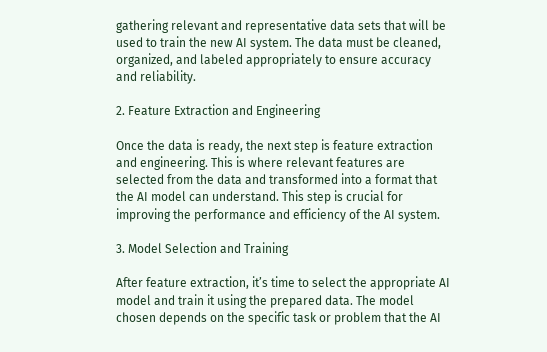gathering relevant and representative data sets that will be used to train the new AI system. The data must be cleaned, organized, and labeled appropriately to ensure accuracy and reliability.

2. Feature Extraction and Engineering

Once the data is ready, the next step is feature extraction and engineering. This is where relevant features are selected from the data and transformed into a format that the AI model can understand. This step is crucial for improving the performance and efficiency of the AI system.

3. Model Selection and Training

After feature extraction, it’s time to select the appropriate AI model and train it using the prepared data. The model chosen depends on the specific task or problem that the AI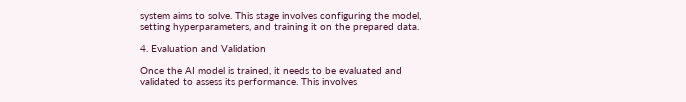system aims to solve. This stage involves configuring the model, setting hyperparameters, and training it on the prepared data.

4. Evaluation and Validation

Once the AI model is trained, it needs to be evaluated and validated to assess its performance. This involves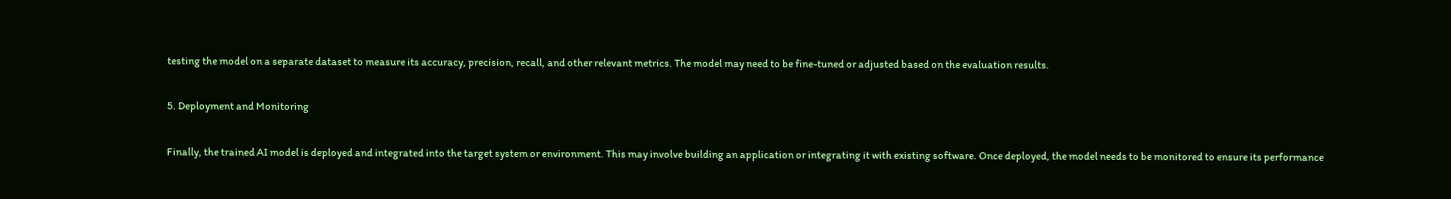testing the model on a separate dataset to measure its accuracy, precision, recall, and other relevant metrics. The model may need to be fine-tuned or adjusted based on the evaluation results.

5. Deployment and Monitoring

Finally, the trained AI model is deployed and integrated into the target system or environment. This may involve building an application or integrating it with existing software. Once deployed, the model needs to be monitored to ensure its performance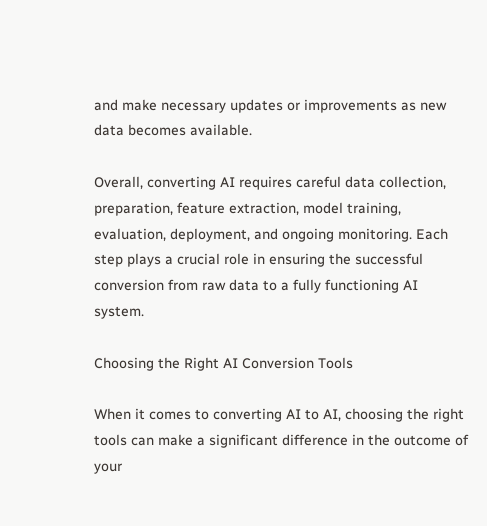and make necessary updates or improvements as new data becomes available.

Overall, converting AI requires careful data collection, preparation, feature extraction, model training, evaluation, deployment, and ongoing monitoring. Each step plays a crucial role in ensuring the successful conversion from raw data to a fully functioning AI system.

Choosing the Right AI Conversion Tools

When it comes to converting AI to AI, choosing the right tools can make a significant difference in the outcome of your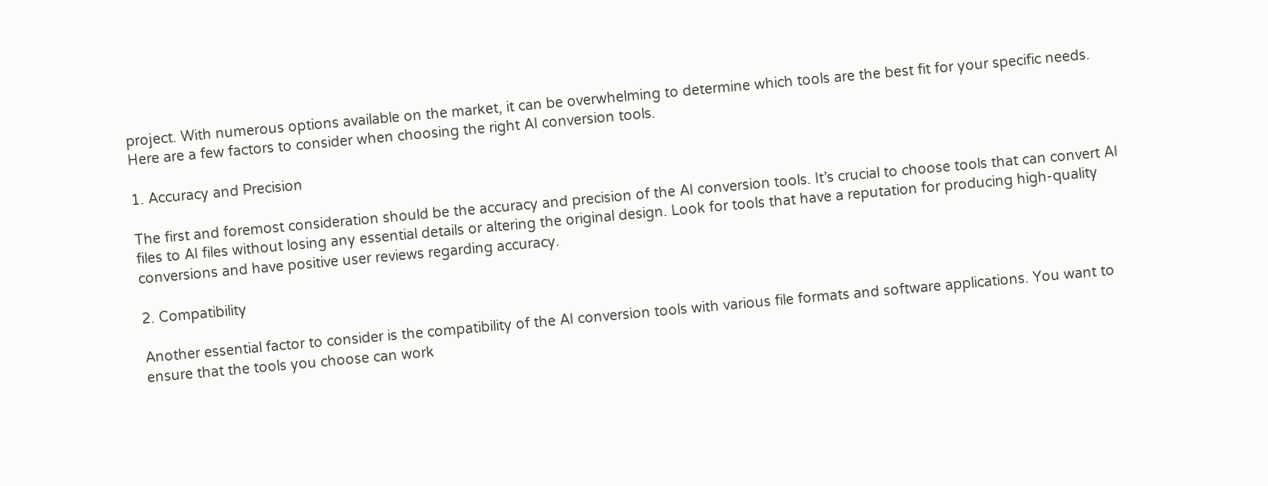project. With numerous options available on the market, it can be overwhelming to determine which tools are the best fit for your specific needs. Here are a few factors to consider when choosing the right AI conversion tools.

1. Accuracy and Precision

The first and foremost consideration should be the accuracy and precision of the AI conversion tools. It’s crucial to choose tools that can convert AI files to AI files without losing any essential details or altering the original design. Look for tools that have a reputation for producing high-quality conversions and have positive user reviews regarding accuracy.

2. Compatibility

Another essential factor to consider is the compatibility of the AI conversion tools with various file formats and software applications. You want to ensure that the tools you choose can work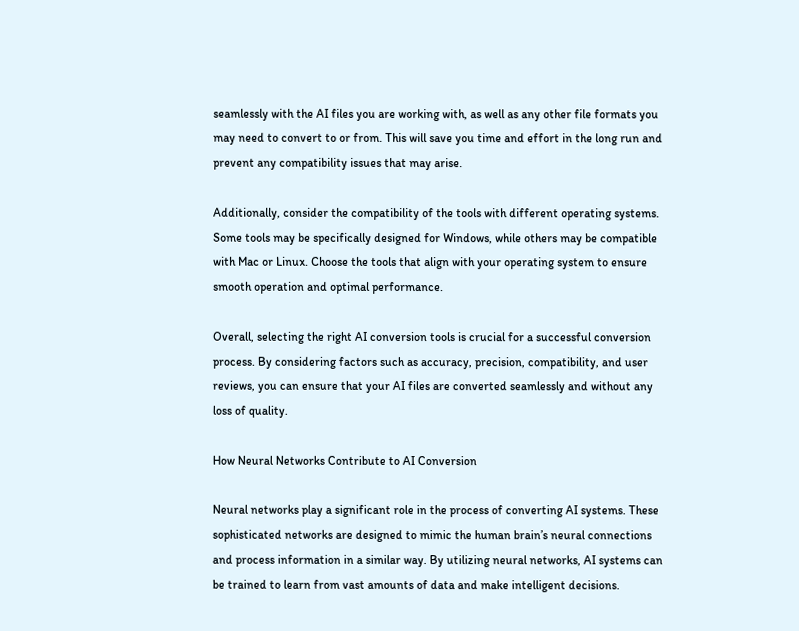seamlessly with the AI files you are working with, as well as any other file formats you may need to convert to or from. This will save you time and effort in the long run and prevent any compatibility issues that may arise.

Additionally, consider the compatibility of the tools with different operating systems. Some tools may be specifically designed for Windows, while others may be compatible with Mac or Linux. Choose the tools that align with your operating system to ensure smooth operation and optimal performance.

Overall, selecting the right AI conversion tools is crucial for a successful conversion process. By considering factors such as accuracy, precision, compatibility, and user reviews, you can ensure that your AI files are converted seamlessly and without any loss of quality.

How Neural Networks Contribute to AI Conversion

Neural networks play a significant role in the process of converting AI systems. These sophisticated networks are designed to mimic the human brain’s neural connections and process information in a similar way. By utilizing neural networks, AI systems can be trained to learn from vast amounts of data and make intelligent decisions.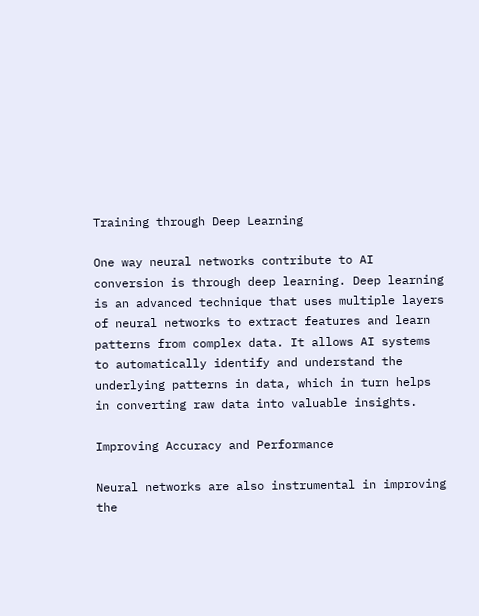Training through Deep Learning

One way neural networks contribute to AI conversion is through deep learning. Deep learning is an advanced technique that uses multiple layers of neural networks to extract features and learn patterns from complex data. It allows AI systems to automatically identify and understand the underlying patterns in data, which in turn helps in converting raw data into valuable insights.

Improving Accuracy and Performance

Neural networks are also instrumental in improving the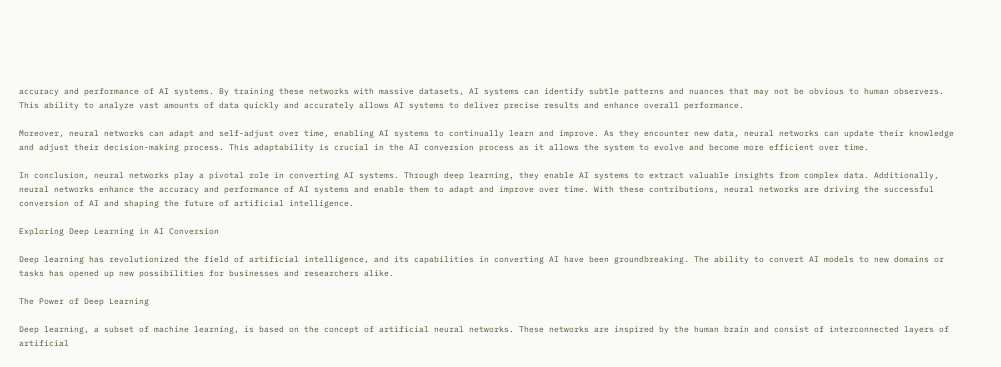accuracy and performance of AI systems. By training these networks with massive datasets, AI systems can identify subtle patterns and nuances that may not be obvious to human observers. This ability to analyze vast amounts of data quickly and accurately allows AI systems to deliver precise results and enhance overall performance.

Moreover, neural networks can adapt and self-adjust over time, enabling AI systems to continually learn and improve. As they encounter new data, neural networks can update their knowledge and adjust their decision-making process. This adaptability is crucial in the AI conversion process as it allows the system to evolve and become more efficient over time.

In conclusion, neural networks play a pivotal role in converting AI systems. Through deep learning, they enable AI systems to extract valuable insights from complex data. Additionally, neural networks enhance the accuracy and performance of AI systems and enable them to adapt and improve over time. With these contributions, neural networks are driving the successful conversion of AI and shaping the future of artificial intelligence.

Exploring Deep Learning in AI Conversion

Deep learning has revolutionized the field of artificial intelligence, and its capabilities in converting AI have been groundbreaking. The ability to convert AI models to new domains or tasks has opened up new possibilities for businesses and researchers alike.

The Power of Deep Learning

Deep learning, a subset of machine learning, is based on the concept of artificial neural networks. These networks are inspired by the human brain and consist of interconnected layers of artificial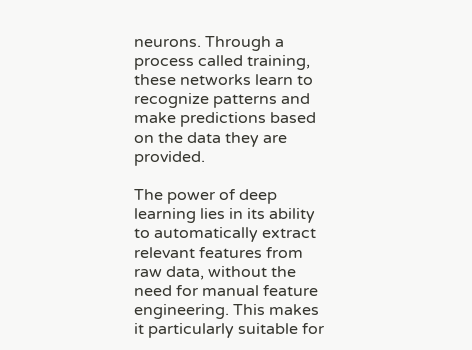neurons. Through a process called training, these networks learn to recognize patterns and make predictions based on the data they are provided.

The power of deep learning lies in its ability to automatically extract relevant features from raw data, without the need for manual feature engineering. This makes it particularly suitable for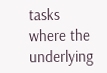tasks where the underlying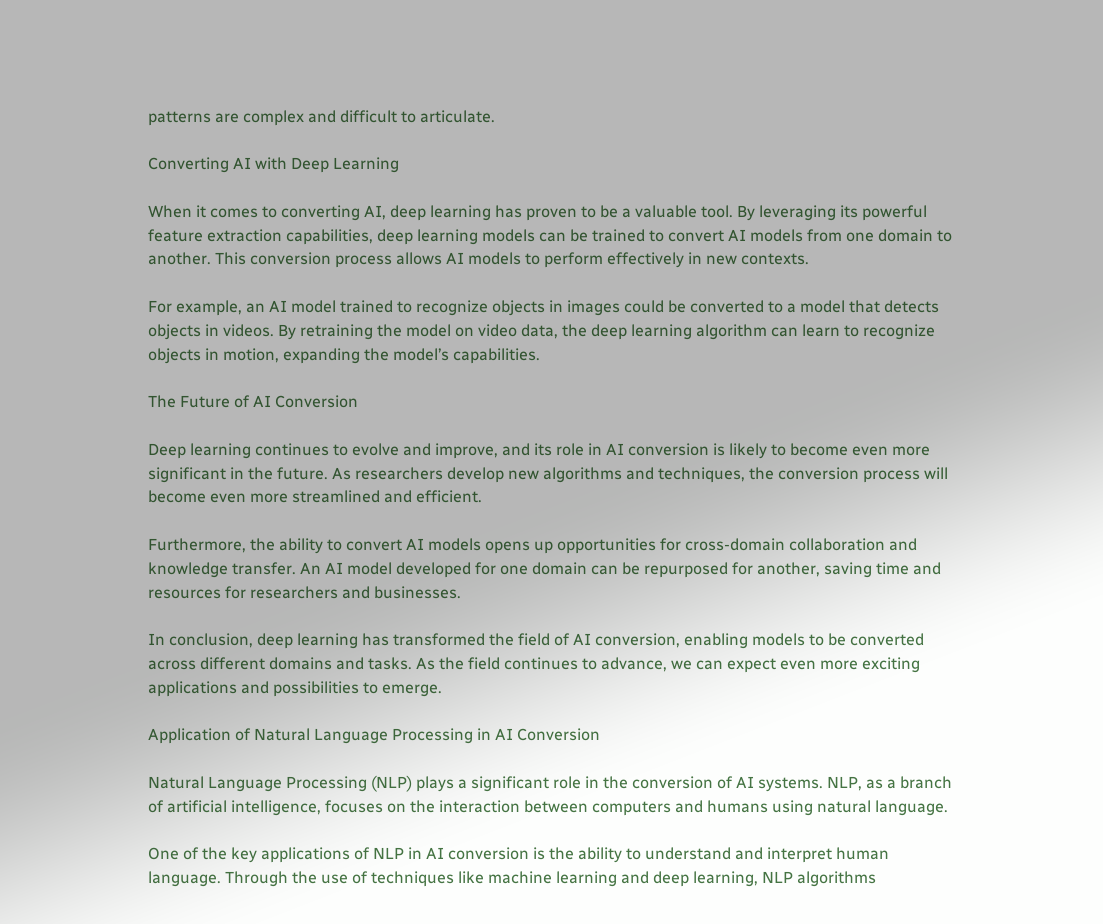patterns are complex and difficult to articulate.

Converting AI with Deep Learning

When it comes to converting AI, deep learning has proven to be a valuable tool. By leveraging its powerful feature extraction capabilities, deep learning models can be trained to convert AI models from one domain to another. This conversion process allows AI models to perform effectively in new contexts.

For example, an AI model trained to recognize objects in images could be converted to a model that detects objects in videos. By retraining the model on video data, the deep learning algorithm can learn to recognize objects in motion, expanding the model’s capabilities.

The Future of AI Conversion

Deep learning continues to evolve and improve, and its role in AI conversion is likely to become even more significant in the future. As researchers develop new algorithms and techniques, the conversion process will become even more streamlined and efficient.

Furthermore, the ability to convert AI models opens up opportunities for cross-domain collaboration and knowledge transfer. An AI model developed for one domain can be repurposed for another, saving time and resources for researchers and businesses.

In conclusion, deep learning has transformed the field of AI conversion, enabling models to be converted across different domains and tasks. As the field continues to advance, we can expect even more exciting applications and possibilities to emerge.

Application of Natural Language Processing in AI Conversion

Natural Language Processing (NLP) plays a significant role in the conversion of AI systems. NLP, as a branch of artificial intelligence, focuses on the interaction between computers and humans using natural language.

One of the key applications of NLP in AI conversion is the ability to understand and interpret human language. Through the use of techniques like machine learning and deep learning, NLP algorithms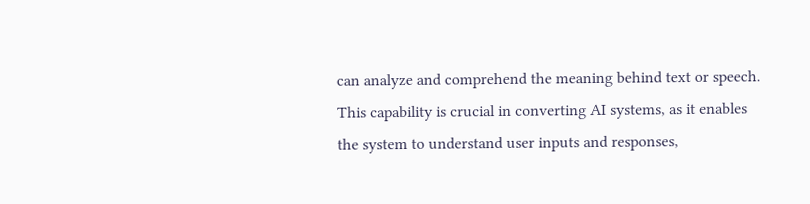can analyze and comprehend the meaning behind text or speech. This capability is crucial in converting AI systems, as it enables the system to understand user inputs and responses,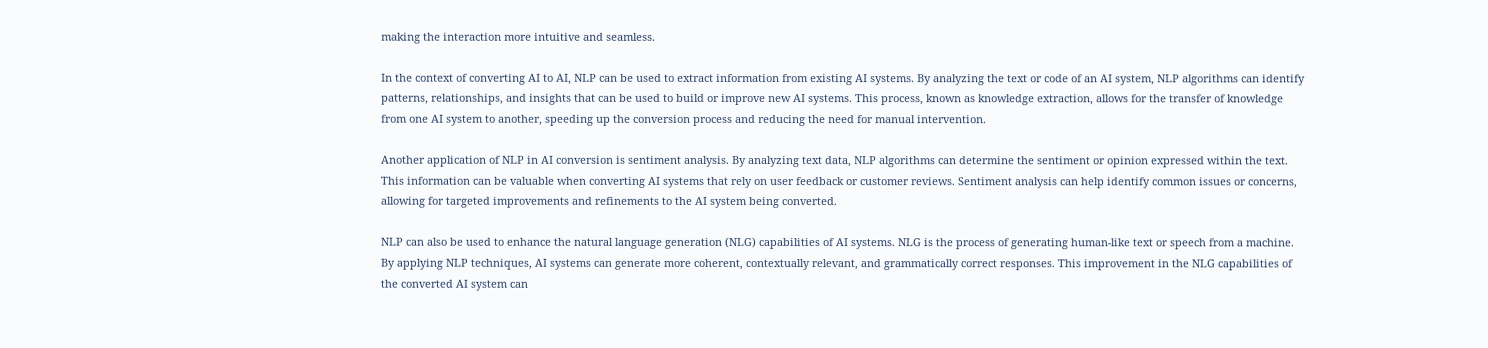making the interaction more intuitive and seamless.

In the context of converting AI to AI, NLP can be used to extract information from existing AI systems. By analyzing the text or code of an AI system, NLP algorithms can identify patterns, relationships, and insights that can be used to build or improve new AI systems. This process, known as knowledge extraction, allows for the transfer of knowledge from one AI system to another, speeding up the conversion process and reducing the need for manual intervention.

Another application of NLP in AI conversion is sentiment analysis. By analyzing text data, NLP algorithms can determine the sentiment or opinion expressed within the text. This information can be valuable when converting AI systems that rely on user feedback or customer reviews. Sentiment analysis can help identify common issues or concerns, allowing for targeted improvements and refinements to the AI system being converted.

NLP can also be used to enhance the natural language generation (NLG) capabilities of AI systems. NLG is the process of generating human-like text or speech from a machine. By applying NLP techniques, AI systems can generate more coherent, contextually relevant, and grammatically correct responses. This improvement in the NLG capabilities of the converted AI system can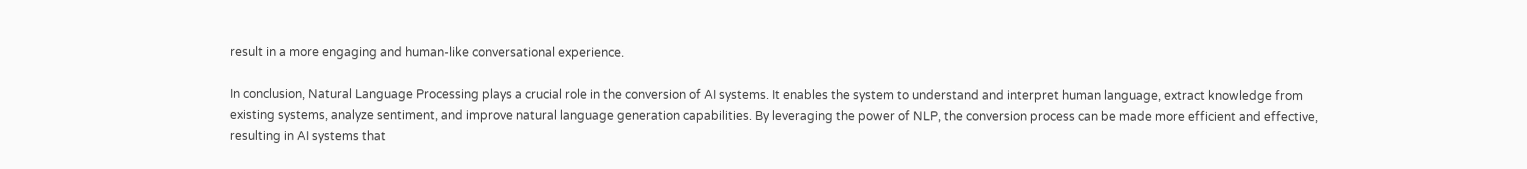result in a more engaging and human-like conversational experience.

In conclusion, Natural Language Processing plays a crucial role in the conversion of AI systems. It enables the system to understand and interpret human language, extract knowledge from existing systems, analyze sentiment, and improve natural language generation capabilities. By leveraging the power of NLP, the conversion process can be made more efficient and effective, resulting in AI systems that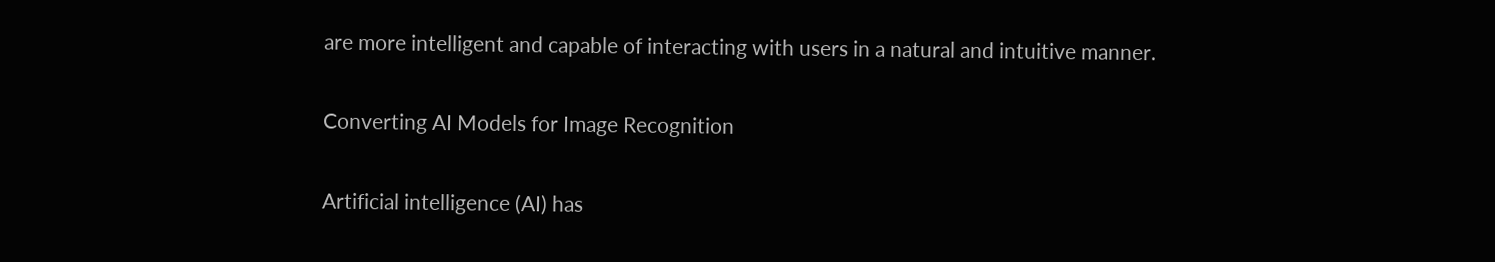are more intelligent and capable of interacting with users in a natural and intuitive manner.

Converting AI Models for Image Recognition

Artificial intelligence (AI) has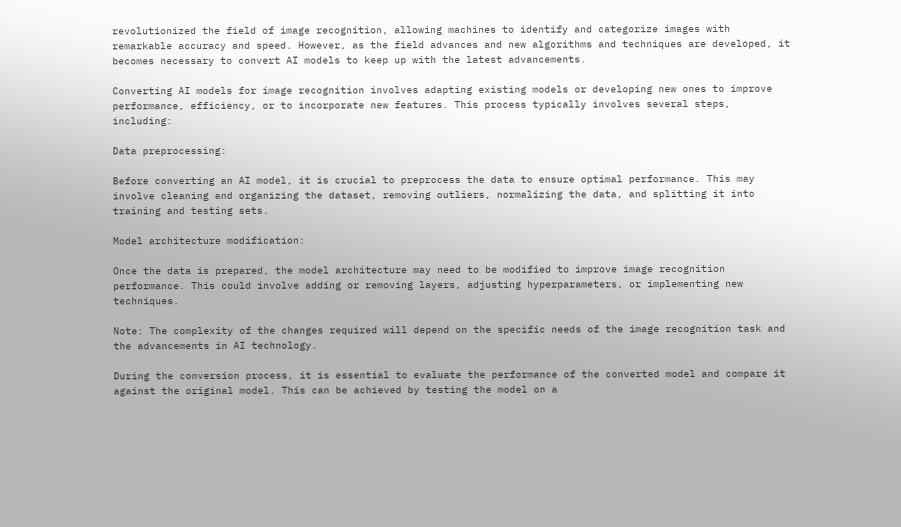revolutionized the field of image recognition, allowing machines to identify and categorize images with remarkable accuracy and speed. However, as the field advances and new algorithms and techniques are developed, it becomes necessary to convert AI models to keep up with the latest advancements.

Converting AI models for image recognition involves adapting existing models or developing new ones to improve performance, efficiency, or to incorporate new features. This process typically involves several steps, including:

Data preprocessing:

Before converting an AI model, it is crucial to preprocess the data to ensure optimal performance. This may involve cleaning and organizing the dataset, removing outliers, normalizing the data, and splitting it into training and testing sets.

Model architecture modification:

Once the data is prepared, the model architecture may need to be modified to improve image recognition performance. This could involve adding or removing layers, adjusting hyperparameters, or implementing new techniques.

Note: The complexity of the changes required will depend on the specific needs of the image recognition task and the advancements in AI technology.

During the conversion process, it is essential to evaluate the performance of the converted model and compare it against the original model. This can be achieved by testing the model on a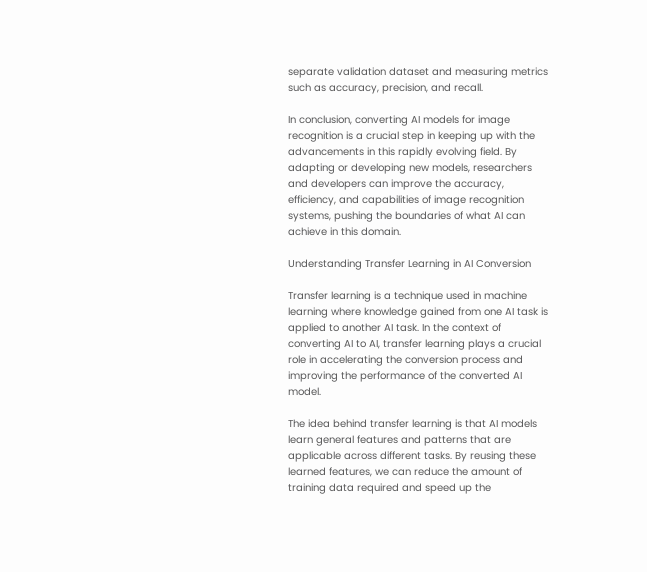separate validation dataset and measuring metrics such as accuracy, precision, and recall.

In conclusion, converting AI models for image recognition is a crucial step in keeping up with the advancements in this rapidly evolving field. By adapting or developing new models, researchers and developers can improve the accuracy, efficiency, and capabilities of image recognition systems, pushing the boundaries of what AI can achieve in this domain.

Understanding Transfer Learning in AI Conversion

Transfer learning is a technique used in machine learning where knowledge gained from one AI task is applied to another AI task. In the context of converting AI to AI, transfer learning plays a crucial role in accelerating the conversion process and improving the performance of the converted AI model.

The idea behind transfer learning is that AI models learn general features and patterns that are applicable across different tasks. By reusing these learned features, we can reduce the amount of training data required and speed up the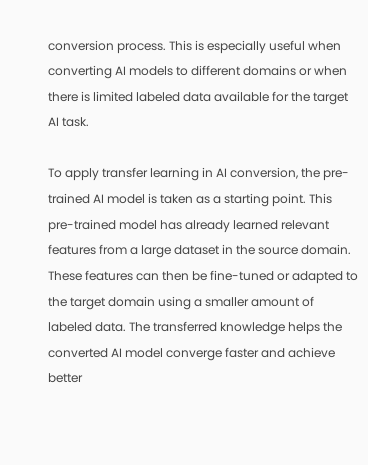conversion process. This is especially useful when converting AI models to different domains or when there is limited labeled data available for the target AI task.

To apply transfer learning in AI conversion, the pre-trained AI model is taken as a starting point. This pre-trained model has already learned relevant features from a large dataset in the source domain. These features can then be fine-tuned or adapted to the target domain using a smaller amount of labeled data. The transferred knowledge helps the converted AI model converge faster and achieve better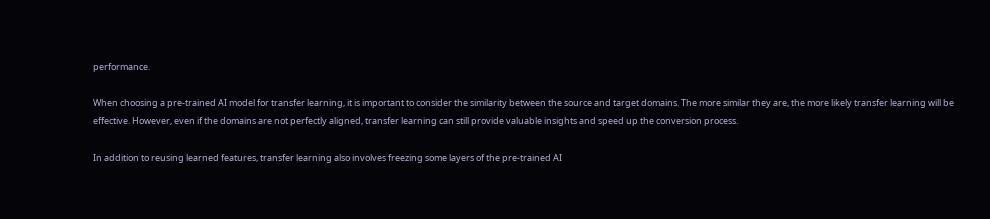performance.

When choosing a pre-trained AI model for transfer learning, it is important to consider the similarity between the source and target domains. The more similar they are, the more likely transfer learning will be effective. However, even if the domains are not perfectly aligned, transfer learning can still provide valuable insights and speed up the conversion process.

In addition to reusing learned features, transfer learning also involves freezing some layers of the pre-trained AI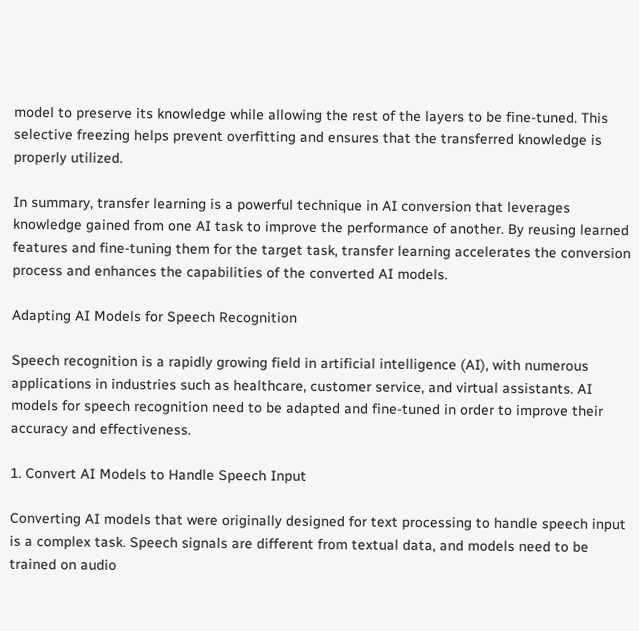model to preserve its knowledge while allowing the rest of the layers to be fine-tuned. This selective freezing helps prevent overfitting and ensures that the transferred knowledge is properly utilized.

In summary, transfer learning is a powerful technique in AI conversion that leverages knowledge gained from one AI task to improve the performance of another. By reusing learned features and fine-tuning them for the target task, transfer learning accelerates the conversion process and enhances the capabilities of the converted AI models.

Adapting AI Models for Speech Recognition

Speech recognition is a rapidly growing field in artificial intelligence (AI), with numerous applications in industries such as healthcare, customer service, and virtual assistants. AI models for speech recognition need to be adapted and fine-tuned in order to improve their accuracy and effectiveness.

1. Convert AI Models to Handle Speech Input

Converting AI models that were originally designed for text processing to handle speech input is a complex task. Speech signals are different from textual data, and models need to be trained on audio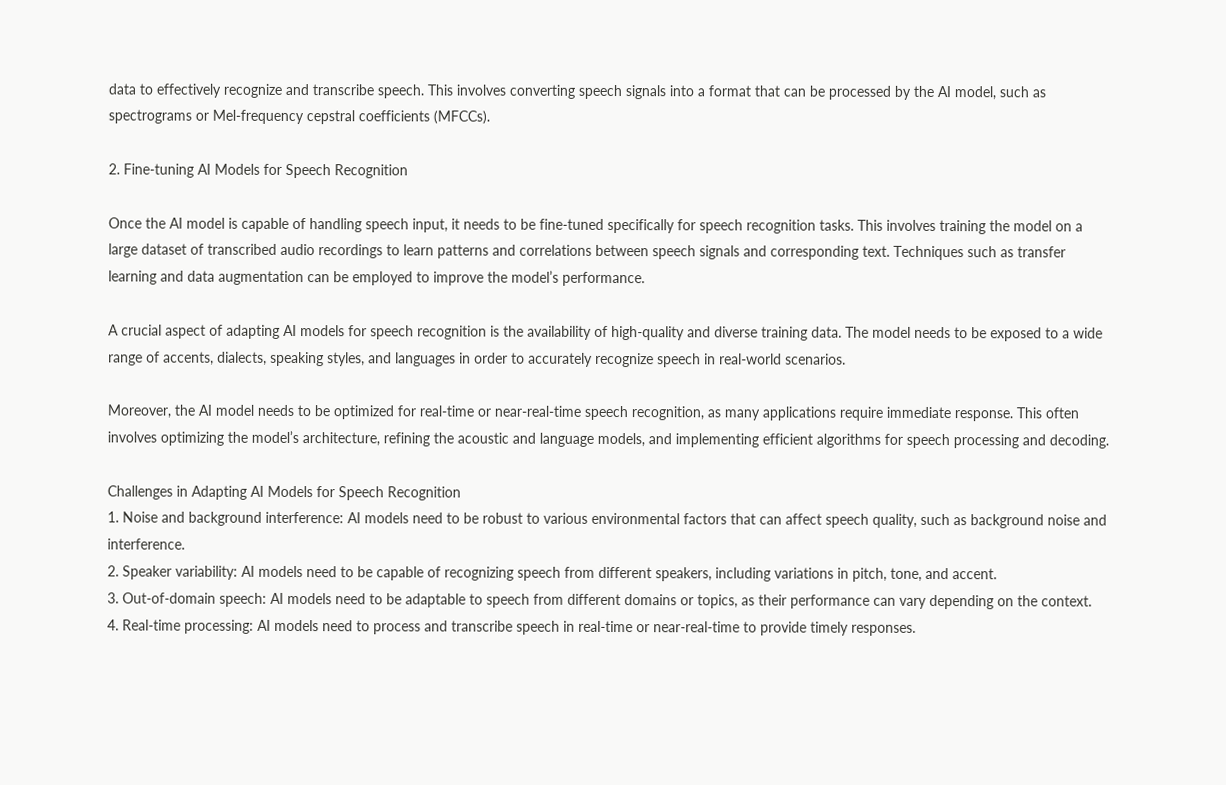data to effectively recognize and transcribe speech. This involves converting speech signals into a format that can be processed by the AI model, such as spectrograms or Mel-frequency cepstral coefficients (MFCCs).

2. Fine-tuning AI Models for Speech Recognition

Once the AI model is capable of handling speech input, it needs to be fine-tuned specifically for speech recognition tasks. This involves training the model on a large dataset of transcribed audio recordings to learn patterns and correlations between speech signals and corresponding text. Techniques such as transfer learning and data augmentation can be employed to improve the model’s performance.

A crucial aspect of adapting AI models for speech recognition is the availability of high-quality and diverse training data. The model needs to be exposed to a wide range of accents, dialects, speaking styles, and languages in order to accurately recognize speech in real-world scenarios.

Moreover, the AI model needs to be optimized for real-time or near-real-time speech recognition, as many applications require immediate response. This often involves optimizing the model’s architecture, refining the acoustic and language models, and implementing efficient algorithms for speech processing and decoding.

Challenges in Adapting AI Models for Speech Recognition
1. Noise and background interference: AI models need to be robust to various environmental factors that can affect speech quality, such as background noise and interference.
2. Speaker variability: AI models need to be capable of recognizing speech from different speakers, including variations in pitch, tone, and accent.
3. Out-of-domain speech: AI models need to be adaptable to speech from different domains or topics, as their performance can vary depending on the context.
4. Real-time processing: AI models need to process and transcribe speech in real-time or near-real-time to provide timely responses.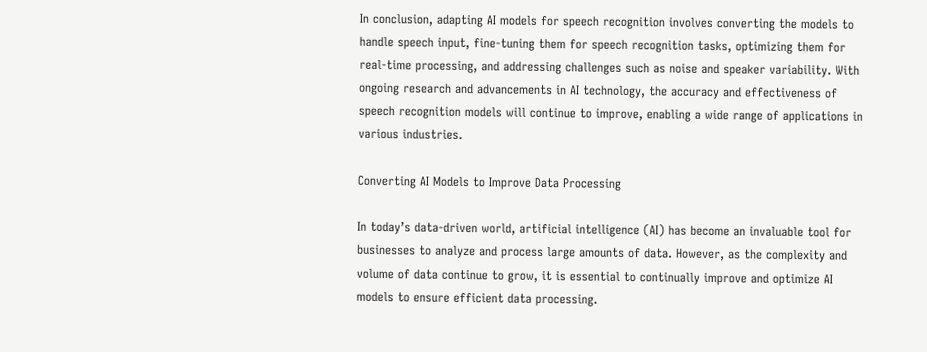In conclusion, adapting AI models for speech recognition involves converting the models to handle speech input, fine-tuning them for speech recognition tasks, optimizing them for real-time processing, and addressing challenges such as noise and speaker variability. With ongoing research and advancements in AI technology, the accuracy and effectiveness of speech recognition models will continue to improve, enabling a wide range of applications in various industries.

Converting AI Models to Improve Data Processing

In today’s data-driven world, artificial intelligence (AI) has become an invaluable tool for businesses to analyze and process large amounts of data. However, as the complexity and volume of data continue to grow, it is essential to continually improve and optimize AI models to ensure efficient data processing.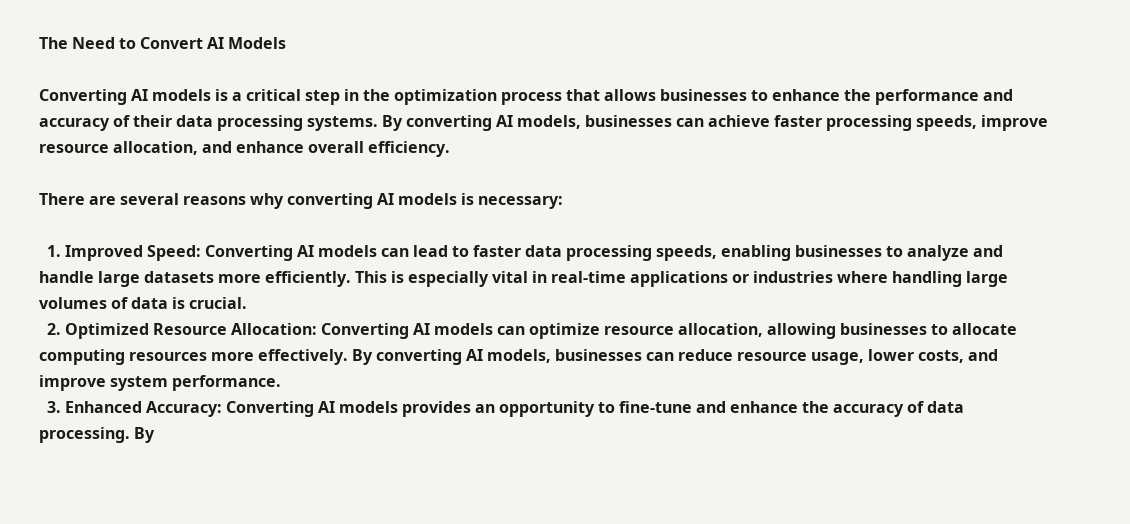The Need to Convert AI Models

Converting AI models is a critical step in the optimization process that allows businesses to enhance the performance and accuracy of their data processing systems. By converting AI models, businesses can achieve faster processing speeds, improve resource allocation, and enhance overall efficiency.

There are several reasons why converting AI models is necessary:

  1. Improved Speed: Converting AI models can lead to faster data processing speeds, enabling businesses to analyze and handle large datasets more efficiently. This is especially vital in real-time applications or industries where handling large volumes of data is crucial.
  2. Optimized Resource Allocation: Converting AI models can optimize resource allocation, allowing businesses to allocate computing resources more effectively. By converting AI models, businesses can reduce resource usage, lower costs, and improve system performance.
  3. Enhanced Accuracy: Converting AI models provides an opportunity to fine-tune and enhance the accuracy of data processing. By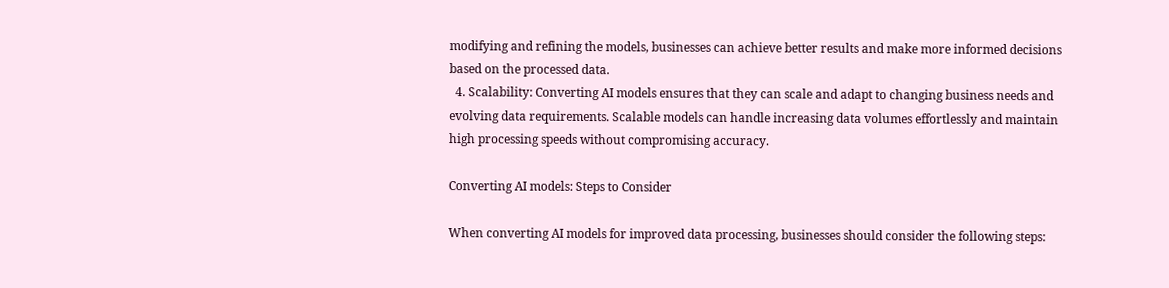modifying and refining the models, businesses can achieve better results and make more informed decisions based on the processed data.
  4. Scalability: Converting AI models ensures that they can scale and adapt to changing business needs and evolving data requirements. Scalable models can handle increasing data volumes effortlessly and maintain high processing speeds without compromising accuracy.

Converting AI models: Steps to Consider

When converting AI models for improved data processing, businesses should consider the following steps: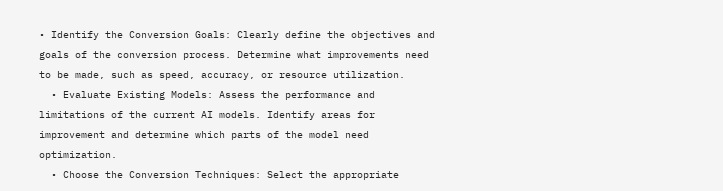• Identify the Conversion Goals: Clearly define the objectives and goals of the conversion process. Determine what improvements need to be made, such as speed, accuracy, or resource utilization.
  • Evaluate Existing Models: Assess the performance and limitations of the current AI models. Identify areas for improvement and determine which parts of the model need optimization.
  • Choose the Conversion Techniques: Select the appropriate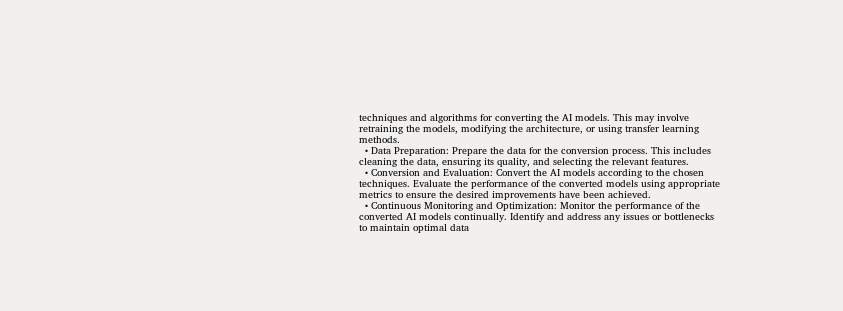techniques and algorithms for converting the AI models. This may involve retraining the models, modifying the architecture, or using transfer learning methods.
  • Data Preparation: Prepare the data for the conversion process. This includes cleaning the data, ensuring its quality, and selecting the relevant features.
  • Conversion and Evaluation: Convert the AI models according to the chosen techniques. Evaluate the performance of the converted models using appropriate metrics to ensure the desired improvements have been achieved.
  • Continuous Monitoring and Optimization: Monitor the performance of the converted AI models continually. Identify and address any issues or bottlenecks to maintain optimal data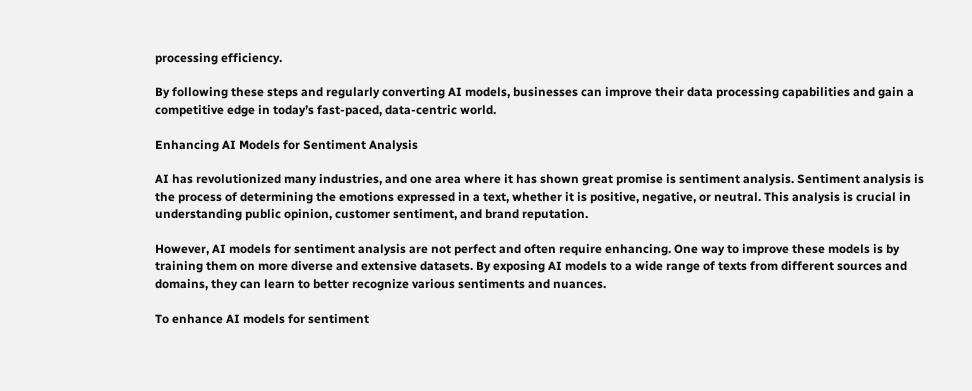processing efficiency.

By following these steps and regularly converting AI models, businesses can improve their data processing capabilities and gain a competitive edge in today’s fast-paced, data-centric world.

Enhancing AI Models for Sentiment Analysis

AI has revolutionized many industries, and one area where it has shown great promise is sentiment analysis. Sentiment analysis is the process of determining the emotions expressed in a text, whether it is positive, negative, or neutral. This analysis is crucial in understanding public opinion, customer sentiment, and brand reputation.

However, AI models for sentiment analysis are not perfect and often require enhancing. One way to improve these models is by training them on more diverse and extensive datasets. By exposing AI models to a wide range of texts from different sources and domains, they can learn to better recognize various sentiments and nuances.

To enhance AI models for sentiment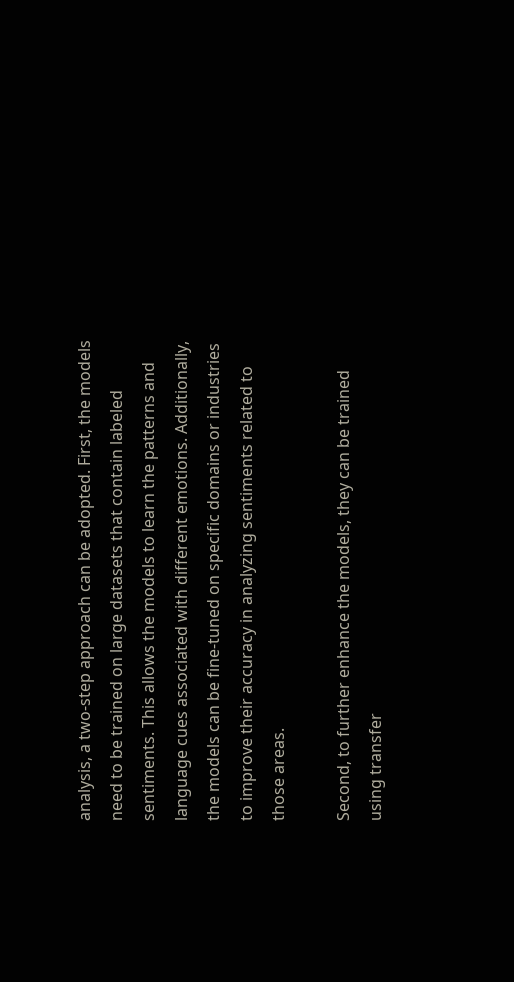analysis, a two-step approach can be adopted. First, the models need to be trained on large datasets that contain labeled sentiments. This allows the models to learn the patterns and language cues associated with different emotions. Additionally, the models can be fine-tuned on specific domains or industries to improve their accuracy in analyzing sentiments related to those areas.

Second, to further enhance the models, they can be trained using transfer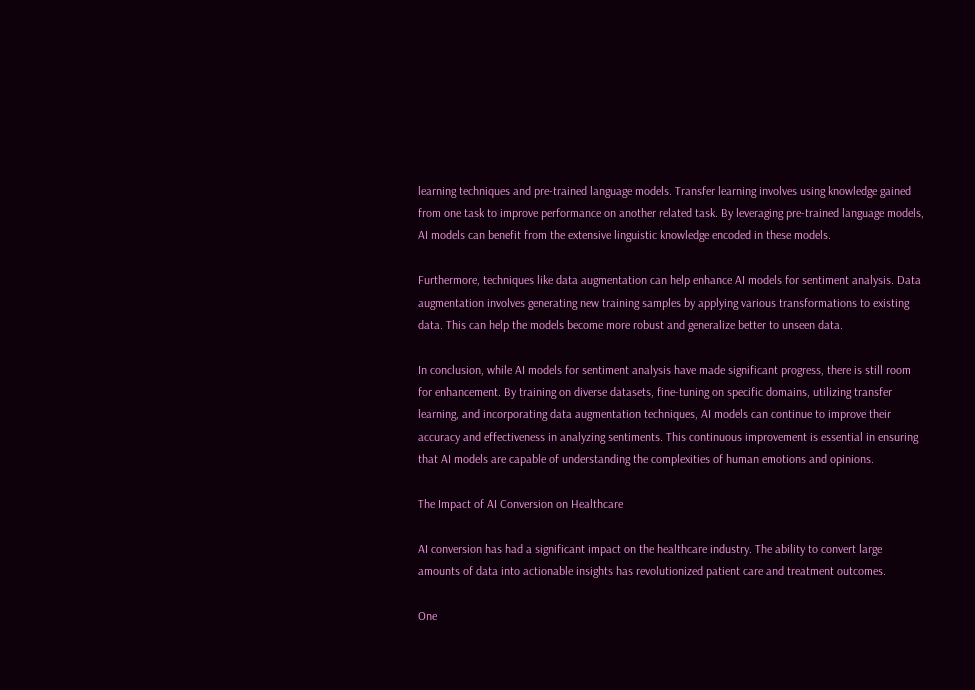learning techniques and pre-trained language models. Transfer learning involves using knowledge gained from one task to improve performance on another related task. By leveraging pre-trained language models, AI models can benefit from the extensive linguistic knowledge encoded in these models.

Furthermore, techniques like data augmentation can help enhance AI models for sentiment analysis. Data augmentation involves generating new training samples by applying various transformations to existing data. This can help the models become more robust and generalize better to unseen data.

In conclusion, while AI models for sentiment analysis have made significant progress, there is still room for enhancement. By training on diverse datasets, fine-tuning on specific domains, utilizing transfer learning, and incorporating data augmentation techniques, AI models can continue to improve their accuracy and effectiveness in analyzing sentiments. This continuous improvement is essential in ensuring that AI models are capable of understanding the complexities of human emotions and opinions.

The Impact of AI Conversion on Healthcare

AI conversion has had a significant impact on the healthcare industry. The ability to convert large amounts of data into actionable insights has revolutionized patient care and treatment outcomes.

One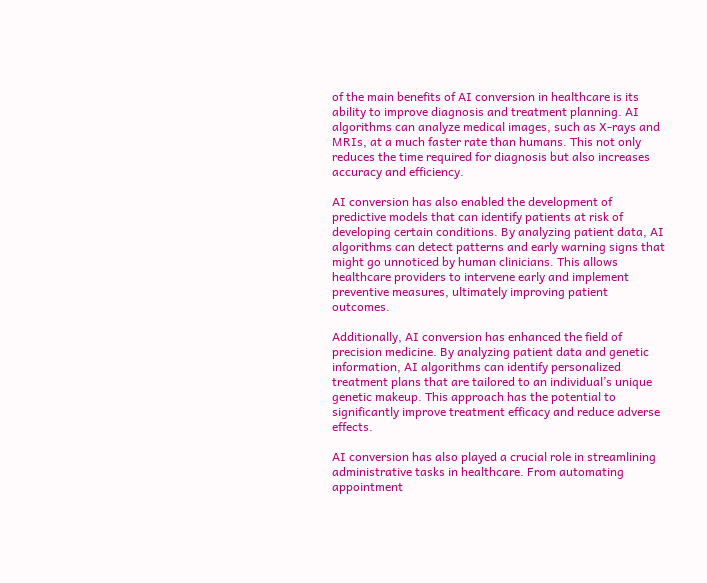of the main benefits of AI conversion in healthcare is its ability to improve diagnosis and treatment planning. AI algorithms can analyze medical images, such as X-rays and MRIs, at a much faster rate than humans. This not only reduces the time required for diagnosis but also increases accuracy and efficiency.

AI conversion has also enabled the development of predictive models that can identify patients at risk of developing certain conditions. By analyzing patient data, AI algorithms can detect patterns and early warning signs that might go unnoticed by human clinicians. This allows healthcare providers to intervene early and implement preventive measures, ultimately improving patient outcomes.

Additionally, AI conversion has enhanced the field of precision medicine. By analyzing patient data and genetic information, AI algorithms can identify personalized treatment plans that are tailored to an individual’s unique genetic makeup. This approach has the potential to significantly improve treatment efficacy and reduce adverse effects.

AI conversion has also played a crucial role in streamlining administrative tasks in healthcare. From automating appointment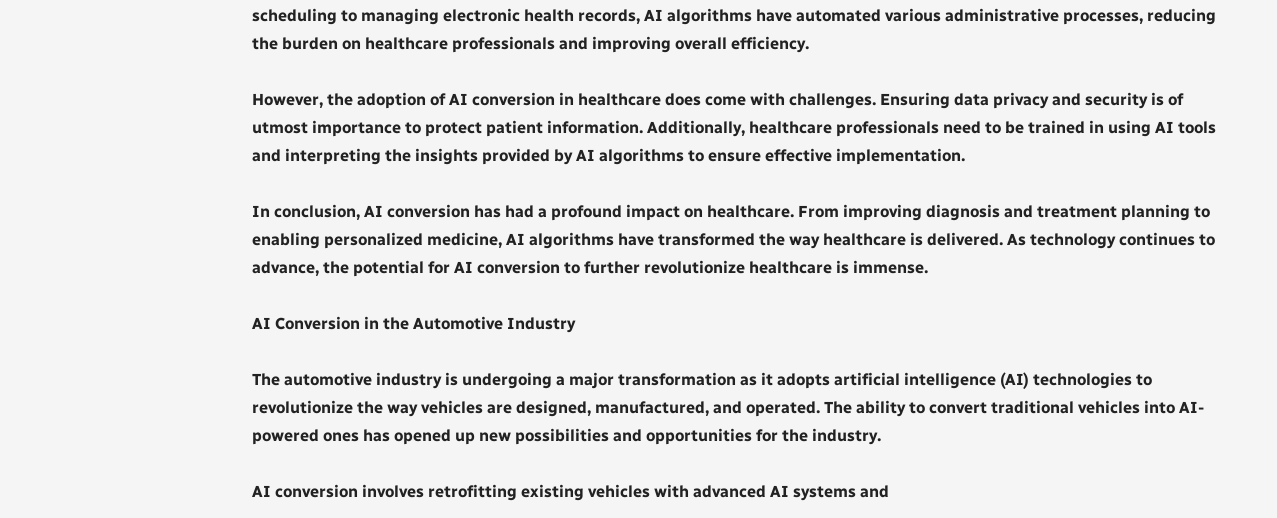scheduling to managing electronic health records, AI algorithms have automated various administrative processes, reducing the burden on healthcare professionals and improving overall efficiency.

However, the adoption of AI conversion in healthcare does come with challenges. Ensuring data privacy and security is of utmost importance to protect patient information. Additionally, healthcare professionals need to be trained in using AI tools and interpreting the insights provided by AI algorithms to ensure effective implementation.

In conclusion, AI conversion has had a profound impact on healthcare. From improving diagnosis and treatment planning to enabling personalized medicine, AI algorithms have transformed the way healthcare is delivered. As technology continues to advance, the potential for AI conversion to further revolutionize healthcare is immense.

AI Conversion in the Automotive Industry

The automotive industry is undergoing a major transformation as it adopts artificial intelligence (AI) technologies to revolutionize the way vehicles are designed, manufactured, and operated. The ability to convert traditional vehicles into AI-powered ones has opened up new possibilities and opportunities for the industry.

AI conversion involves retrofitting existing vehicles with advanced AI systems and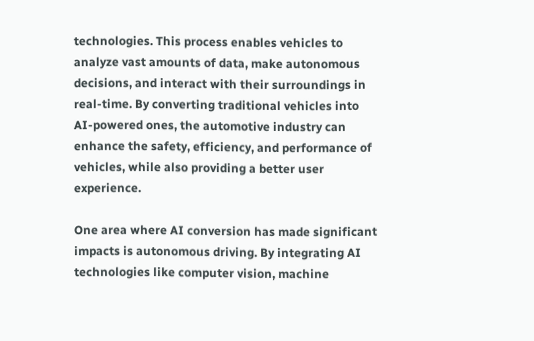technologies. This process enables vehicles to analyze vast amounts of data, make autonomous decisions, and interact with their surroundings in real-time. By converting traditional vehicles into AI-powered ones, the automotive industry can enhance the safety, efficiency, and performance of vehicles, while also providing a better user experience.

One area where AI conversion has made significant impacts is autonomous driving. By integrating AI technologies like computer vision, machine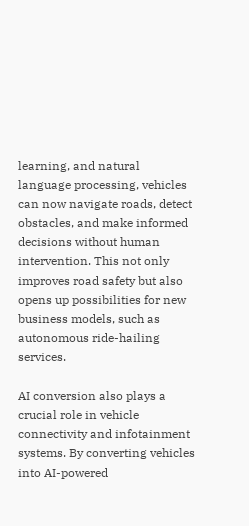learning, and natural language processing, vehicles can now navigate roads, detect obstacles, and make informed decisions without human intervention. This not only improves road safety but also opens up possibilities for new business models, such as autonomous ride-hailing services.

AI conversion also plays a crucial role in vehicle connectivity and infotainment systems. By converting vehicles into AI-powered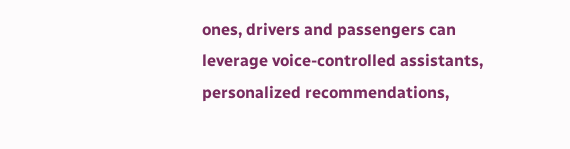ones, drivers and passengers can leverage voice-controlled assistants, personalized recommendations,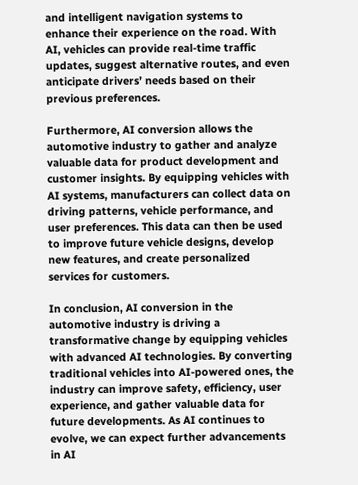and intelligent navigation systems to enhance their experience on the road. With AI, vehicles can provide real-time traffic updates, suggest alternative routes, and even anticipate drivers’ needs based on their previous preferences.

Furthermore, AI conversion allows the automotive industry to gather and analyze valuable data for product development and customer insights. By equipping vehicles with AI systems, manufacturers can collect data on driving patterns, vehicle performance, and user preferences. This data can then be used to improve future vehicle designs, develop new features, and create personalized services for customers.

In conclusion, AI conversion in the automotive industry is driving a transformative change by equipping vehicles with advanced AI technologies. By converting traditional vehicles into AI-powered ones, the industry can improve safety, efficiency, user experience, and gather valuable data for future developments. As AI continues to evolve, we can expect further advancements in AI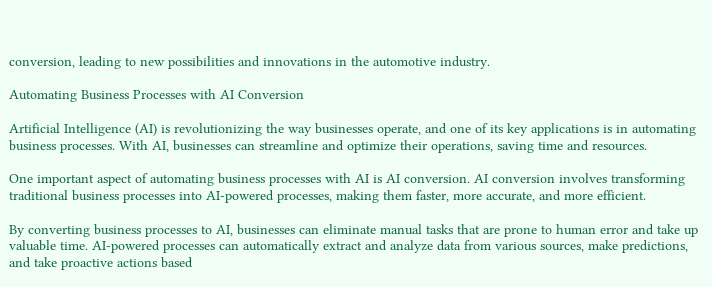conversion, leading to new possibilities and innovations in the automotive industry.

Automating Business Processes with AI Conversion

Artificial Intelligence (AI) is revolutionizing the way businesses operate, and one of its key applications is in automating business processes. With AI, businesses can streamline and optimize their operations, saving time and resources.

One important aspect of automating business processes with AI is AI conversion. AI conversion involves transforming traditional business processes into AI-powered processes, making them faster, more accurate, and more efficient.

By converting business processes to AI, businesses can eliminate manual tasks that are prone to human error and take up valuable time. AI-powered processes can automatically extract and analyze data from various sources, make predictions, and take proactive actions based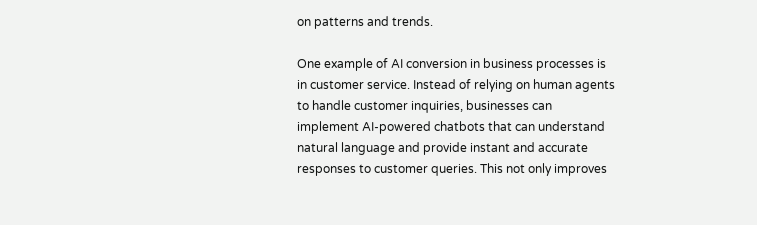on patterns and trends.

One example of AI conversion in business processes is in customer service. Instead of relying on human agents to handle customer inquiries, businesses can implement AI-powered chatbots that can understand natural language and provide instant and accurate responses to customer queries. This not only improves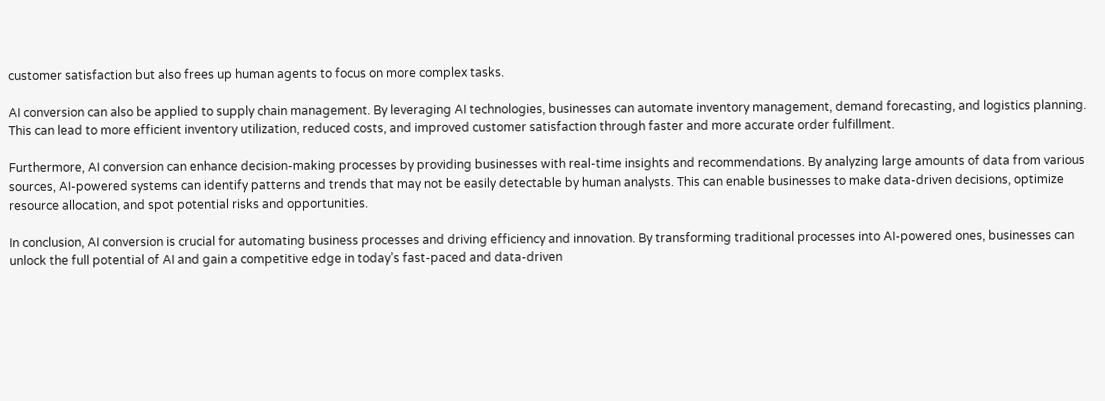customer satisfaction but also frees up human agents to focus on more complex tasks.

AI conversion can also be applied to supply chain management. By leveraging AI technologies, businesses can automate inventory management, demand forecasting, and logistics planning. This can lead to more efficient inventory utilization, reduced costs, and improved customer satisfaction through faster and more accurate order fulfillment.

Furthermore, AI conversion can enhance decision-making processes by providing businesses with real-time insights and recommendations. By analyzing large amounts of data from various sources, AI-powered systems can identify patterns and trends that may not be easily detectable by human analysts. This can enable businesses to make data-driven decisions, optimize resource allocation, and spot potential risks and opportunities.

In conclusion, AI conversion is crucial for automating business processes and driving efficiency and innovation. By transforming traditional processes into AI-powered ones, businesses can unlock the full potential of AI and gain a competitive edge in today’s fast-paced and data-driven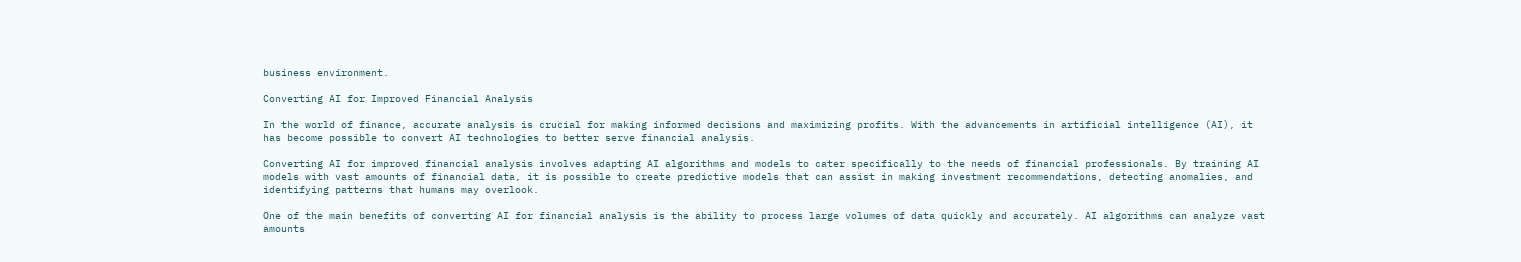business environment.

Converting AI for Improved Financial Analysis

In the world of finance, accurate analysis is crucial for making informed decisions and maximizing profits. With the advancements in artificial intelligence (AI), it has become possible to convert AI technologies to better serve financial analysis.

Converting AI for improved financial analysis involves adapting AI algorithms and models to cater specifically to the needs of financial professionals. By training AI models with vast amounts of financial data, it is possible to create predictive models that can assist in making investment recommendations, detecting anomalies, and identifying patterns that humans may overlook.

One of the main benefits of converting AI for financial analysis is the ability to process large volumes of data quickly and accurately. AI algorithms can analyze vast amounts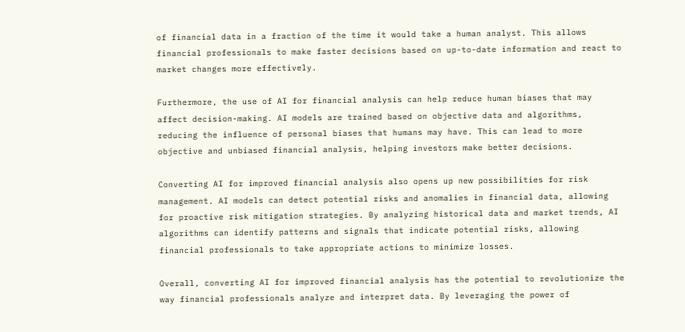of financial data in a fraction of the time it would take a human analyst. This allows financial professionals to make faster decisions based on up-to-date information and react to market changes more effectively.

Furthermore, the use of AI for financial analysis can help reduce human biases that may affect decision-making. AI models are trained based on objective data and algorithms, reducing the influence of personal biases that humans may have. This can lead to more objective and unbiased financial analysis, helping investors make better decisions.

Converting AI for improved financial analysis also opens up new possibilities for risk management. AI models can detect potential risks and anomalies in financial data, allowing for proactive risk mitigation strategies. By analyzing historical data and market trends, AI algorithms can identify patterns and signals that indicate potential risks, allowing financial professionals to take appropriate actions to minimize losses.

Overall, converting AI for improved financial analysis has the potential to revolutionize the way financial professionals analyze and interpret data. By leveraging the power of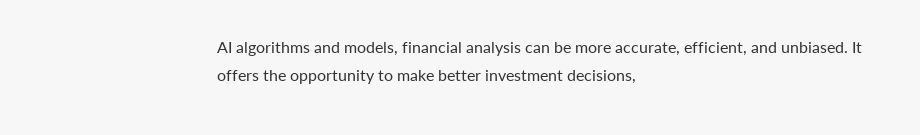AI algorithms and models, financial analysis can be more accurate, efficient, and unbiased. It offers the opportunity to make better investment decisions,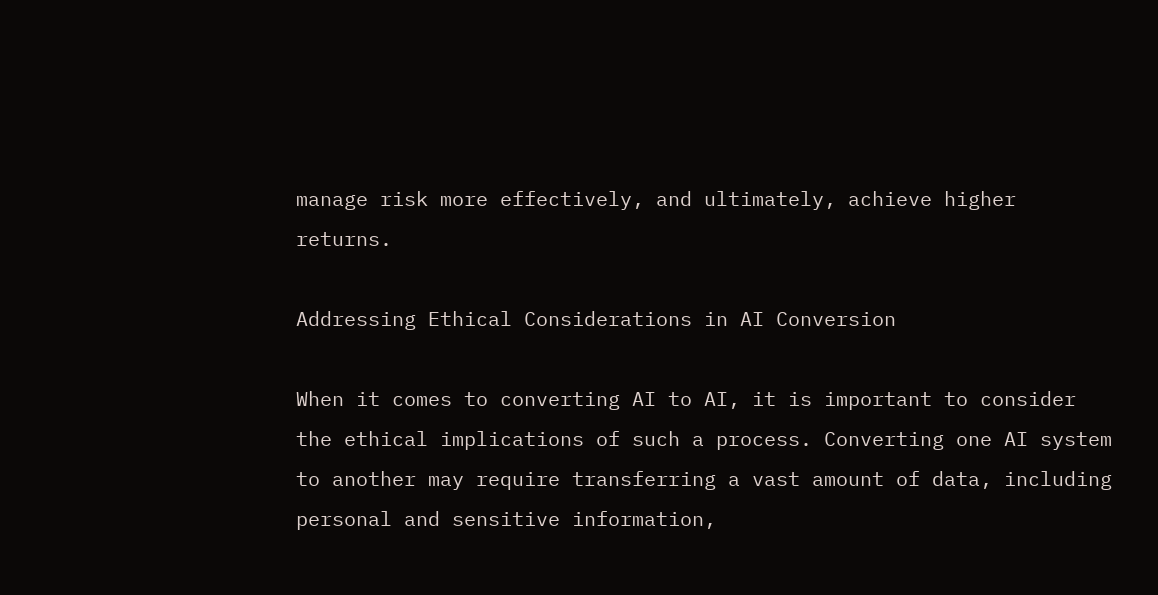manage risk more effectively, and ultimately, achieve higher returns.

Addressing Ethical Considerations in AI Conversion

When it comes to converting AI to AI, it is important to consider the ethical implications of such a process. Converting one AI system to another may require transferring a vast amount of data, including personal and sensitive information,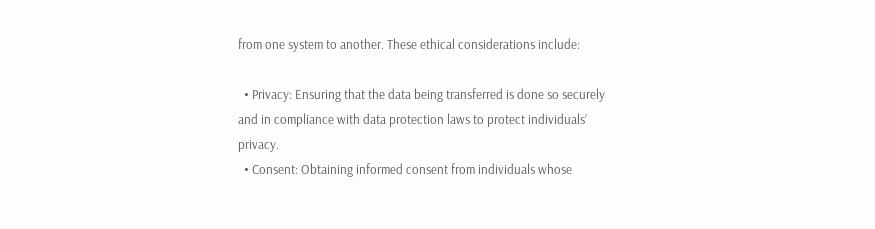from one system to another. These ethical considerations include:

  • Privacy: Ensuring that the data being transferred is done so securely and in compliance with data protection laws to protect individuals’ privacy.
  • Consent: Obtaining informed consent from individuals whose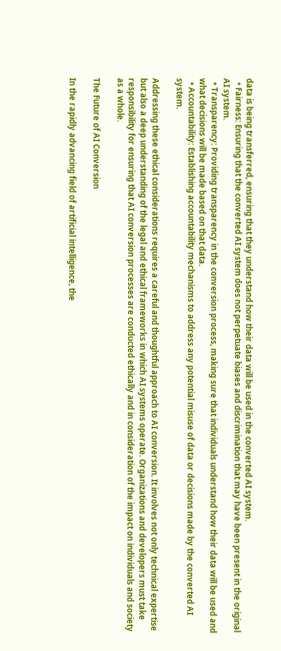data is being transferred, ensuring that they understand how their data will be used in the converted AI system.
  • Fairness: Ensuring that the converted AI system does not perpetuate biases and discrimination that may have been present in the original AI system.
  • Transparency: Providing transparency in the conversion process, making sure that individuals understand how their data will be used and what decisions will be made based on that data.
  • Accountability: Establishing accountability mechanisms to address any potential misuse of data or decisions made by the converted AI system.

Addressing these ethical considerations requires a careful and thoughtful approach to AI conversion. It involves not only technical expertise but also a deep understanding of the legal and ethical frameworks in which AI systems operate. Organizations and developers must take responsibility for ensuring that AI conversion processes are conducted ethically and in consideration of the impact on individuals and society as a whole.

The Future of AI Conversion

In the rapidly advancing field of artificial intelligence, the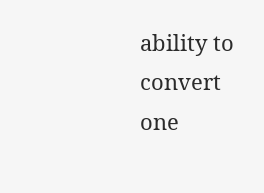ability to convert one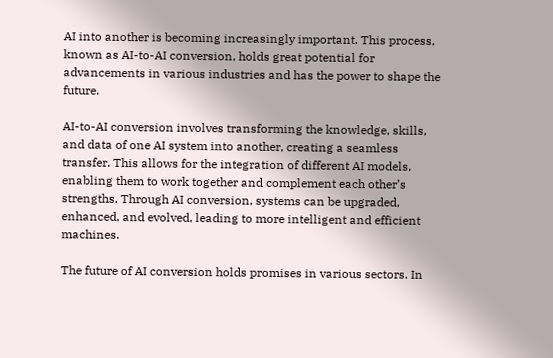AI into another is becoming increasingly important. This process, known as AI-to-AI conversion, holds great potential for advancements in various industries and has the power to shape the future.

AI-to-AI conversion involves transforming the knowledge, skills, and data of one AI system into another, creating a seamless transfer. This allows for the integration of different AI models, enabling them to work together and complement each other’s strengths. Through AI conversion, systems can be upgraded, enhanced, and evolved, leading to more intelligent and efficient machines.

The future of AI conversion holds promises in various sectors. In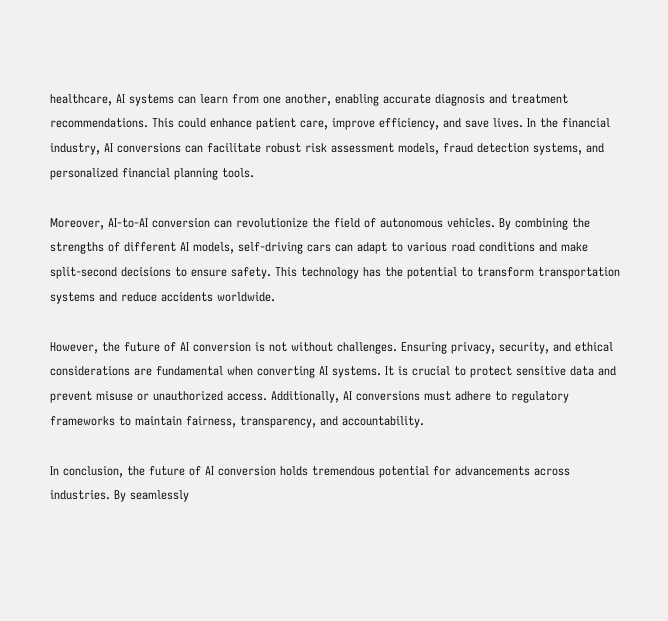healthcare, AI systems can learn from one another, enabling accurate diagnosis and treatment recommendations. This could enhance patient care, improve efficiency, and save lives. In the financial industry, AI conversions can facilitate robust risk assessment models, fraud detection systems, and personalized financial planning tools.

Moreover, AI-to-AI conversion can revolutionize the field of autonomous vehicles. By combining the strengths of different AI models, self-driving cars can adapt to various road conditions and make split-second decisions to ensure safety. This technology has the potential to transform transportation systems and reduce accidents worldwide.

However, the future of AI conversion is not without challenges. Ensuring privacy, security, and ethical considerations are fundamental when converting AI systems. It is crucial to protect sensitive data and prevent misuse or unauthorized access. Additionally, AI conversions must adhere to regulatory frameworks to maintain fairness, transparency, and accountability.

In conclusion, the future of AI conversion holds tremendous potential for advancements across industries. By seamlessly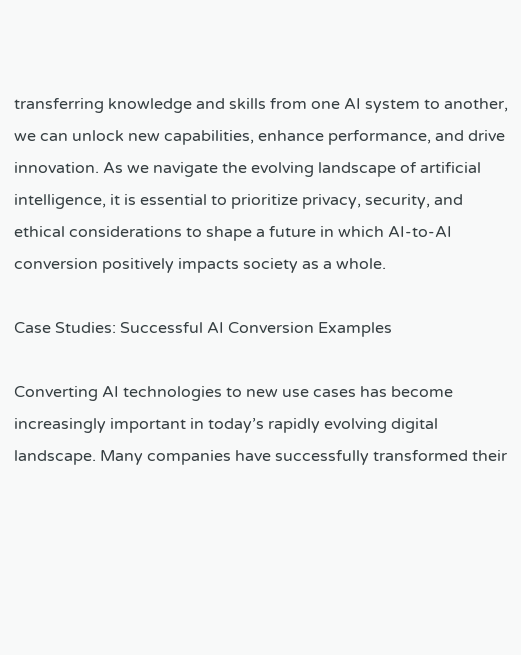transferring knowledge and skills from one AI system to another, we can unlock new capabilities, enhance performance, and drive innovation. As we navigate the evolving landscape of artificial intelligence, it is essential to prioritize privacy, security, and ethical considerations to shape a future in which AI-to-AI conversion positively impacts society as a whole.

Case Studies: Successful AI Conversion Examples

Converting AI technologies to new use cases has become increasingly important in today’s rapidly evolving digital landscape. Many companies have successfully transformed their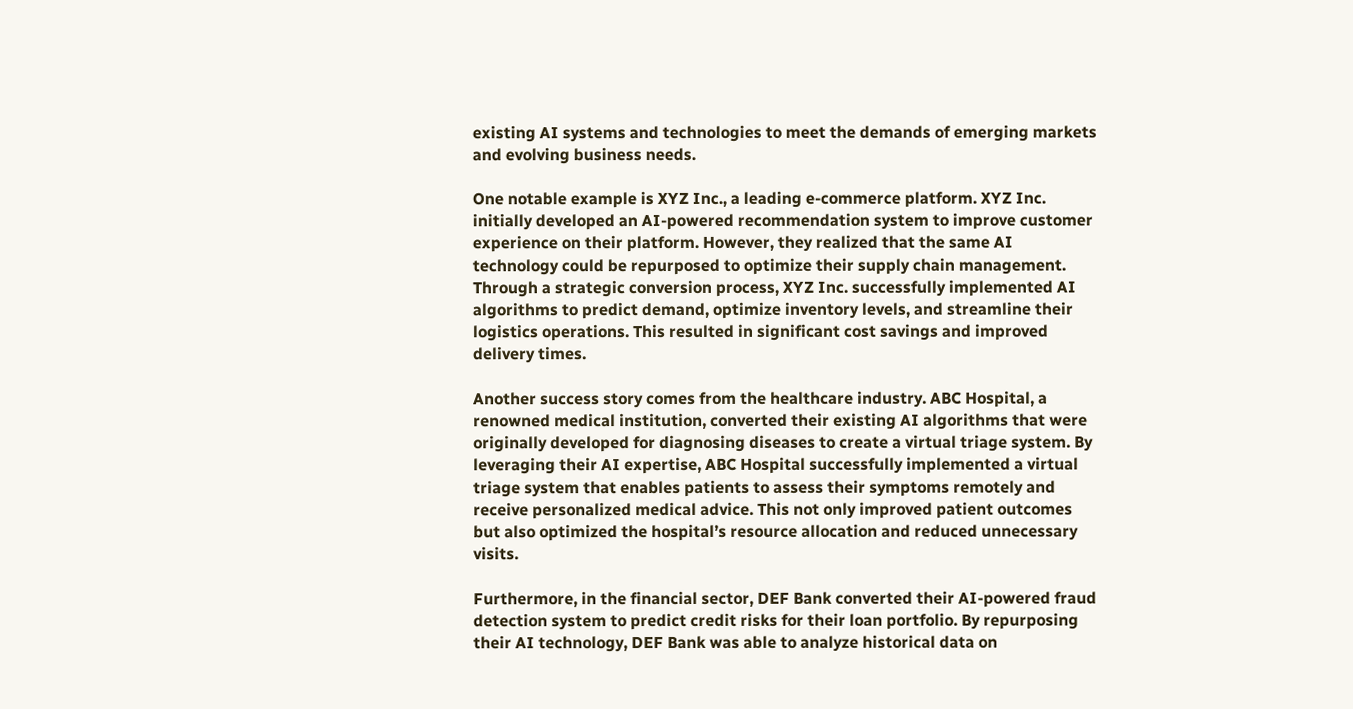existing AI systems and technologies to meet the demands of emerging markets and evolving business needs.

One notable example is XYZ Inc., a leading e-commerce platform. XYZ Inc. initially developed an AI-powered recommendation system to improve customer experience on their platform. However, they realized that the same AI technology could be repurposed to optimize their supply chain management. Through a strategic conversion process, XYZ Inc. successfully implemented AI algorithms to predict demand, optimize inventory levels, and streamline their logistics operations. This resulted in significant cost savings and improved delivery times.

Another success story comes from the healthcare industry. ABC Hospital, a renowned medical institution, converted their existing AI algorithms that were originally developed for diagnosing diseases to create a virtual triage system. By leveraging their AI expertise, ABC Hospital successfully implemented a virtual triage system that enables patients to assess their symptoms remotely and receive personalized medical advice. This not only improved patient outcomes but also optimized the hospital’s resource allocation and reduced unnecessary visits.

Furthermore, in the financial sector, DEF Bank converted their AI-powered fraud detection system to predict credit risks for their loan portfolio. By repurposing their AI technology, DEF Bank was able to analyze historical data on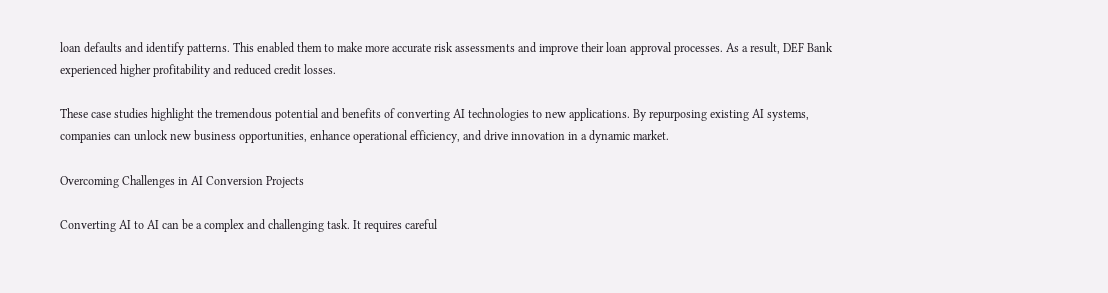loan defaults and identify patterns. This enabled them to make more accurate risk assessments and improve their loan approval processes. As a result, DEF Bank experienced higher profitability and reduced credit losses.

These case studies highlight the tremendous potential and benefits of converting AI technologies to new applications. By repurposing existing AI systems, companies can unlock new business opportunities, enhance operational efficiency, and drive innovation in a dynamic market.

Overcoming Challenges in AI Conversion Projects

Converting AI to AI can be a complex and challenging task. It requires careful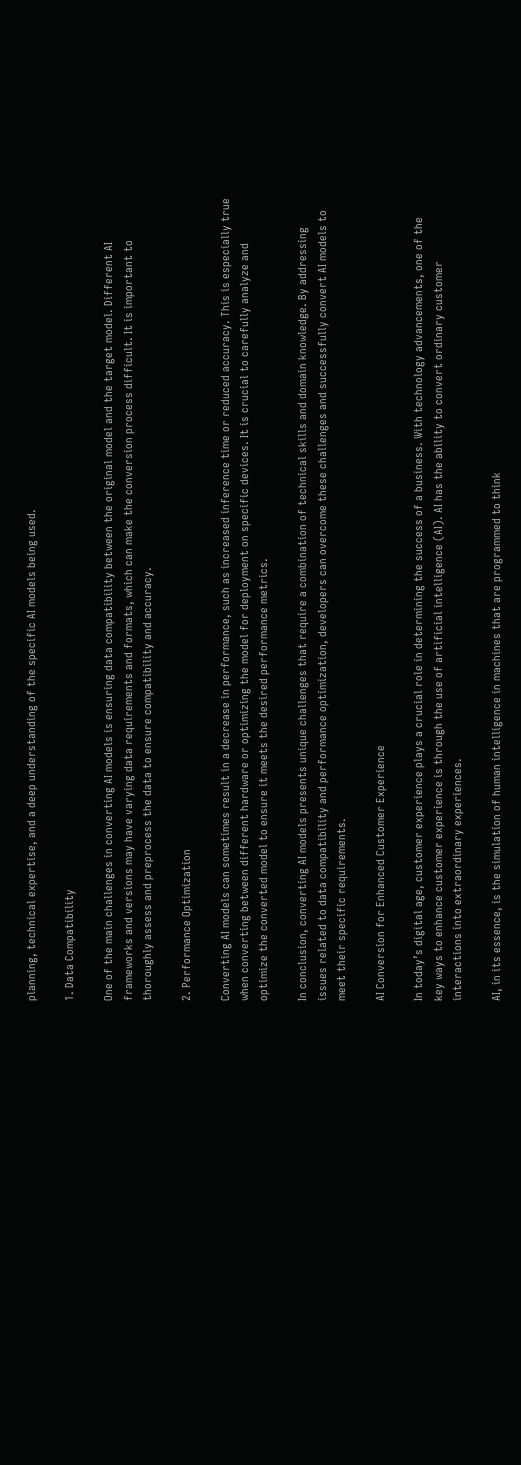planning, technical expertise, and a deep understanding of the specific AI models being used.

1. Data Compatibility

One of the main challenges in converting AI models is ensuring data compatibility between the original model and the target model. Different AI frameworks and versions may have varying data requirements and formats, which can make the conversion process difficult. It is important to thoroughly assess and preprocess the data to ensure compatibility and accuracy.

2. Performance Optimization

Converting AI models can sometimes result in a decrease in performance, such as increased inference time or reduced accuracy. This is especially true when converting between different hardware or optimizing the model for deployment on specific devices. It is crucial to carefully analyze and optimize the converted model to ensure it meets the desired performance metrics.

In conclusion, converting AI models presents unique challenges that require a combination of technical skills and domain knowledge. By addressing issues related to data compatibility and performance optimization, developers can overcome these challenges and successfully convert AI models to meet their specific requirements.

AI Conversion for Enhanced Customer Experience

In today’s digital age, customer experience plays a crucial role in determining the success of a business. With technology advancements, one of the key ways to enhance customer experience is through the use of artificial intelligence (AI). AI has the ability to convert ordinary customer interactions into extraordinary experiences.

AI, in its essence, is the simulation of human intelligence in machines that are programmed to think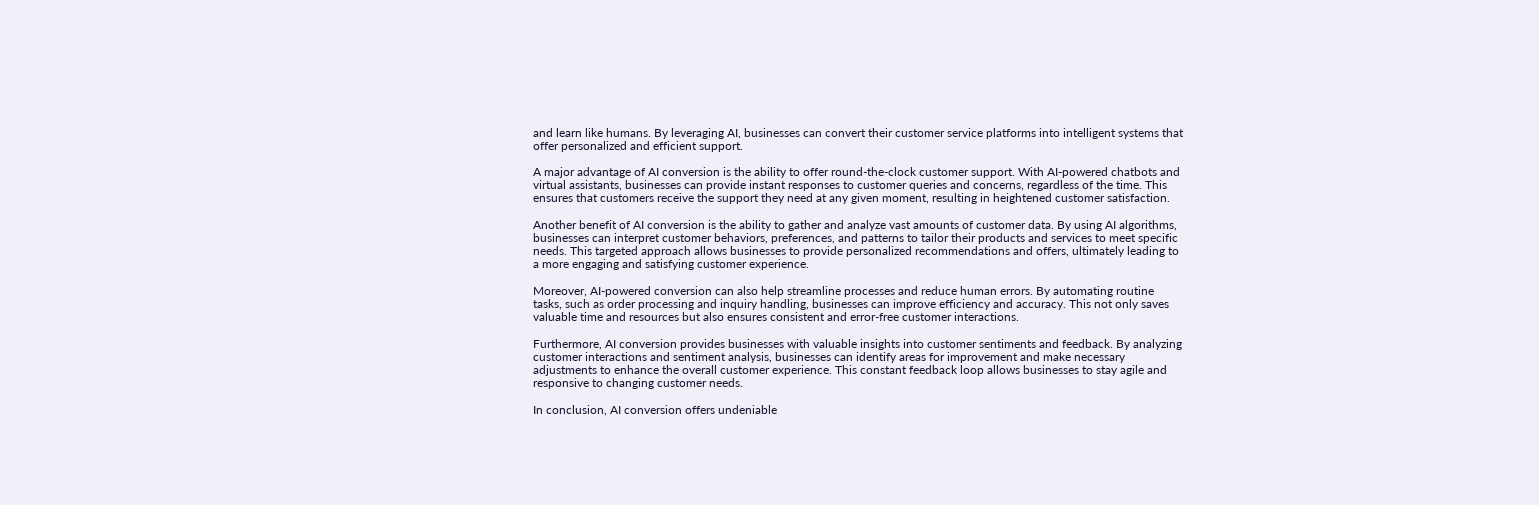and learn like humans. By leveraging AI, businesses can convert their customer service platforms into intelligent systems that offer personalized and efficient support.

A major advantage of AI conversion is the ability to offer round-the-clock customer support. With AI-powered chatbots and virtual assistants, businesses can provide instant responses to customer queries and concerns, regardless of the time. This ensures that customers receive the support they need at any given moment, resulting in heightened customer satisfaction.

Another benefit of AI conversion is the ability to gather and analyze vast amounts of customer data. By using AI algorithms, businesses can interpret customer behaviors, preferences, and patterns to tailor their products and services to meet specific needs. This targeted approach allows businesses to provide personalized recommendations and offers, ultimately leading to a more engaging and satisfying customer experience.

Moreover, AI-powered conversion can also help streamline processes and reduce human errors. By automating routine tasks, such as order processing and inquiry handling, businesses can improve efficiency and accuracy. This not only saves valuable time and resources but also ensures consistent and error-free customer interactions.

Furthermore, AI conversion provides businesses with valuable insights into customer sentiments and feedback. By analyzing customer interactions and sentiment analysis, businesses can identify areas for improvement and make necessary adjustments to enhance the overall customer experience. This constant feedback loop allows businesses to stay agile and responsive to changing customer needs.

In conclusion, AI conversion offers undeniable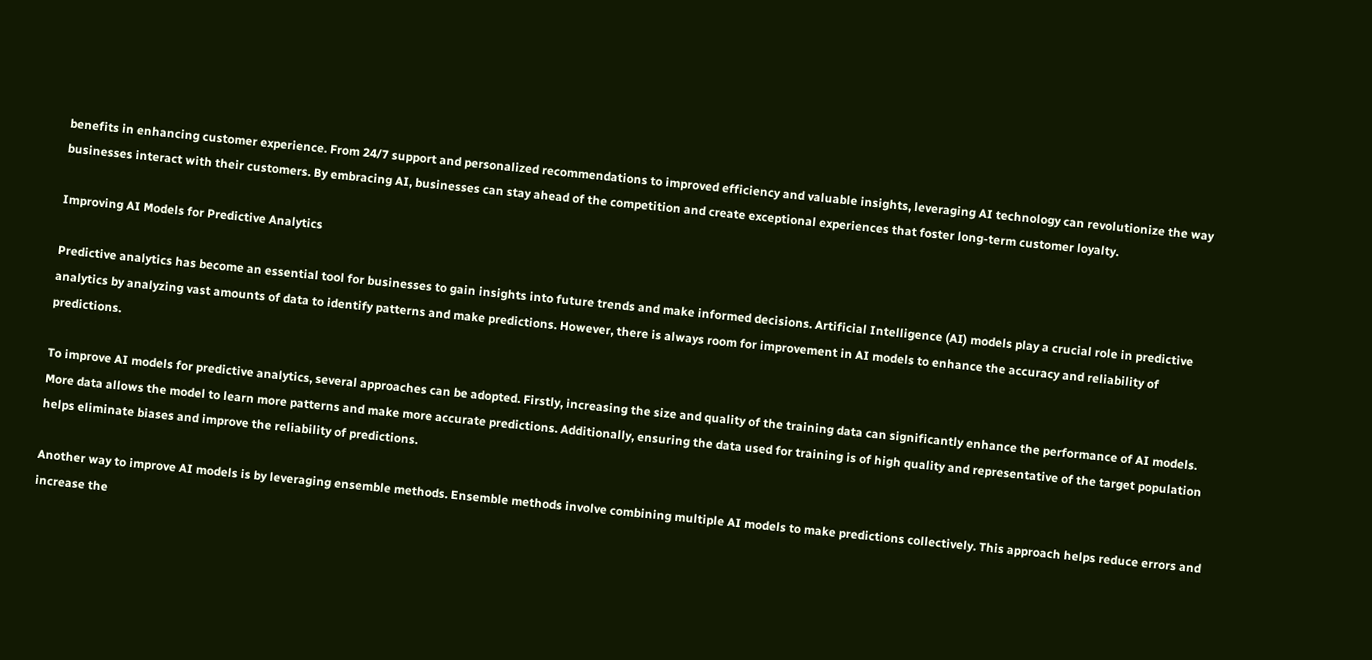benefits in enhancing customer experience. From 24/7 support and personalized recommendations to improved efficiency and valuable insights, leveraging AI technology can revolutionize the way businesses interact with their customers. By embracing AI, businesses can stay ahead of the competition and create exceptional experiences that foster long-term customer loyalty.

Improving AI Models for Predictive Analytics

Predictive analytics has become an essential tool for businesses to gain insights into future trends and make informed decisions. Artificial Intelligence (AI) models play a crucial role in predictive analytics by analyzing vast amounts of data to identify patterns and make predictions. However, there is always room for improvement in AI models to enhance the accuracy and reliability of predictions.

To improve AI models for predictive analytics, several approaches can be adopted. Firstly, increasing the size and quality of the training data can significantly enhance the performance of AI models. More data allows the model to learn more patterns and make more accurate predictions. Additionally, ensuring the data used for training is of high quality and representative of the target population helps eliminate biases and improve the reliability of predictions.

Another way to improve AI models is by leveraging ensemble methods. Ensemble methods involve combining multiple AI models to make predictions collectively. This approach helps reduce errors and increase the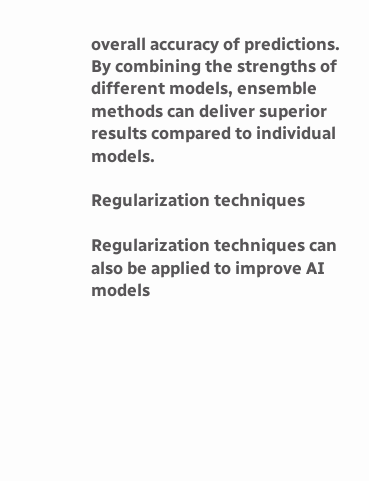overall accuracy of predictions. By combining the strengths of different models, ensemble methods can deliver superior results compared to individual models.

Regularization techniques

Regularization techniques can also be applied to improve AI models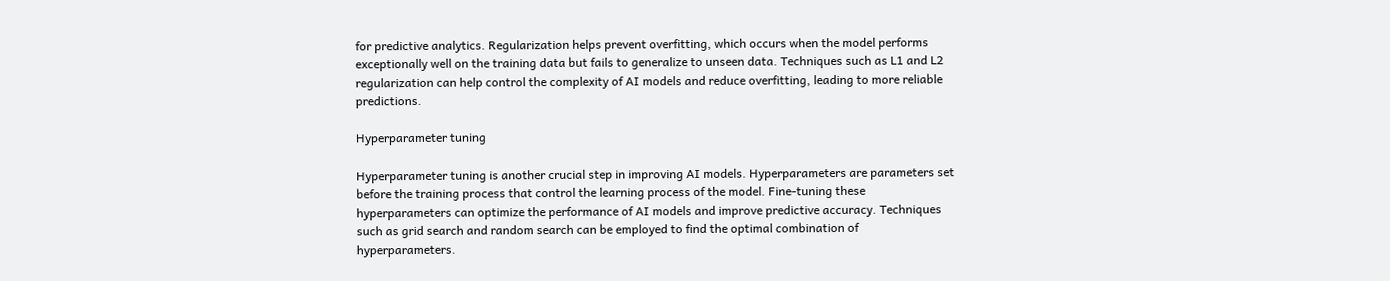for predictive analytics. Regularization helps prevent overfitting, which occurs when the model performs exceptionally well on the training data but fails to generalize to unseen data. Techniques such as L1 and L2 regularization can help control the complexity of AI models and reduce overfitting, leading to more reliable predictions.

Hyperparameter tuning

Hyperparameter tuning is another crucial step in improving AI models. Hyperparameters are parameters set before the training process that control the learning process of the model. Fine-tuning these hyperparameters can optimize the performance of AI models and improve predictive accuracy. Techniques such as grid search and random search can be employed to find the optimal combination of hyperparameters.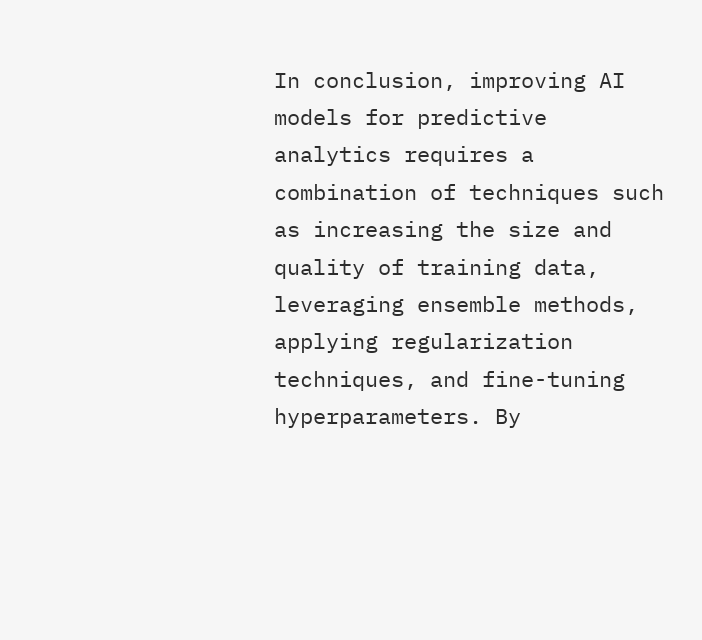In conclusion, improving AI models for predictive analytics requires a combination of techniques such as increasing the size and quality of training data, leveraging ensemble methods, applying regularization techniques, and fine-tuning hyperparameters. By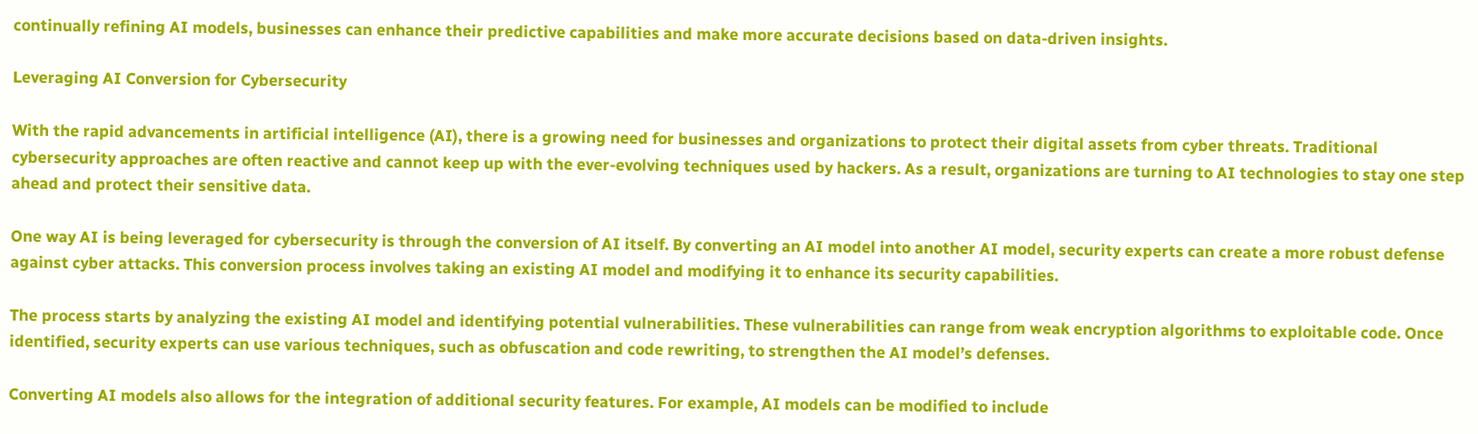continually refining AI models, businesses can enhance their predictive capabilities and make more accurate decisions based on data-driven insights.

Leveraging AI Conversion for Cybersecurity

With the rapid advancements in artificial intelligence (AI), there is a growing need for businesses and organizations to protect their digital assets from cyber threats. Traditional cybersecurity approaches are often reactive and cannot keep up with the ever-evolving techniques used by hackers. As a result, organizations are turning to AI technologies to stay one step ahead and protect their sensitive data.

One way AI is being leveraged for cybersecurity is through the conversion of AI itself. By converting an AI model into another AI model, security experts can create a more robust defense against cyber attacks. This conversion process involves taking an existing AI model and modifying it to enhance its security capabilities.

The process starts by analyzing the existing AI model and identifying potential vulnerabilities. These vulnerabilities can range from weak encryption algorithms to exploitable code. Once identified, security experts can use various techniques, such as obfuscation and code rewriting, to strengthen the AI model’s defenses.

Converting AI models also allows for the integration of additional security features. For example, AI models can be modified to include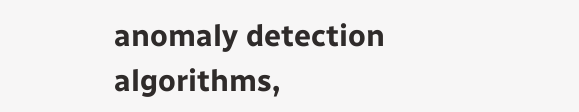anomaly detection algorithms,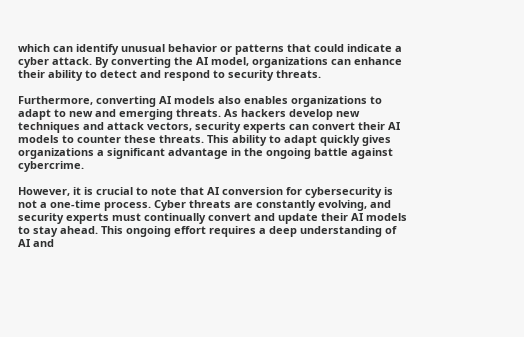which can identify unusual behavior or patterns that could indicate a cyber attack. By converting the AI model, organizations can enhance their ability to detect and respond to security threats.

Furthermore, converting AI models also enables organizations to adapt to new and emerging threats. As hackers develop new techniques and attack vectors, security experts can convert their AI models to counter these threats. This ability to adapt quickly gives organizations a significant advantage in the ongoing battle against cybercrime.

However, it is crucial to note that AI conversion for cybersecurity is not a one-time process. Cyber threats are constantly evolving, and security experts must continually convert and update their AI models to stay ahead. This ongoing effort requires a deep understanding of AI and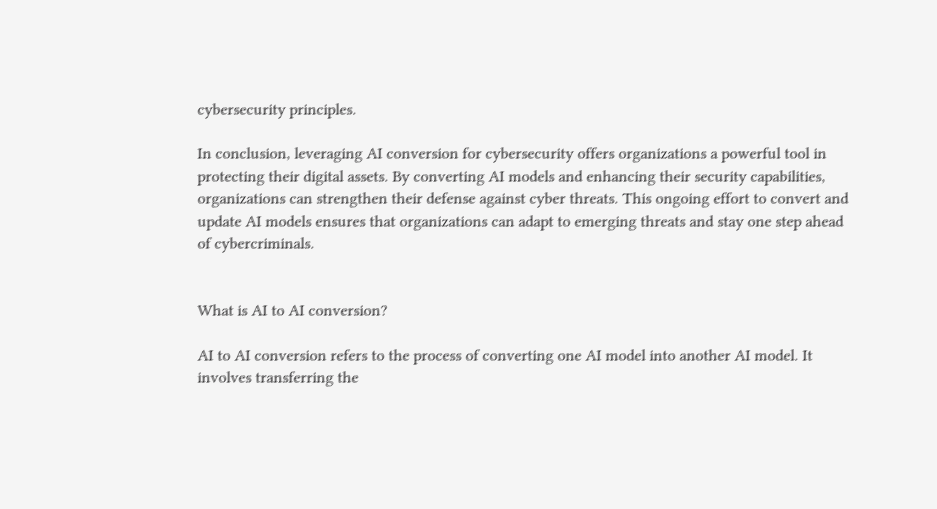cybersecurity principles.

In conclusion, leveraging AI conversion for cybersecurity offers organizations a powerful tool in protecting their digital assets. By converting AI models and enhancing their security capabilities, organizations can strengthen their defense against cyber threats. This ongoing effort to convert and update AI models ensures that organizations can adapt to emerging threats and stay one step ahead of cybercriminals.


What is AI to AI conversion?

AI to AI conversion refers to the process of converting one AI model into another AI model. It involves transferring the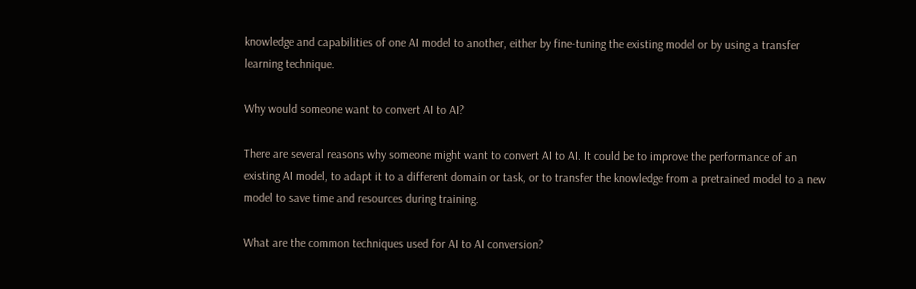knowledge and capabilities of one AI model to another, either by fine-tuning the existing model or by using a transfer learning technique.

Why would someone want to convert AI to AI?

There are several reasons why someone might want to convert AI to AI. It could be to improve the performance of an existing AI model, to adapt it to a different domain or task, or to transfer the knowledge from a pretrained model to a new model to save time and resources during training.

What are the common techniques used for AI to AI conversion?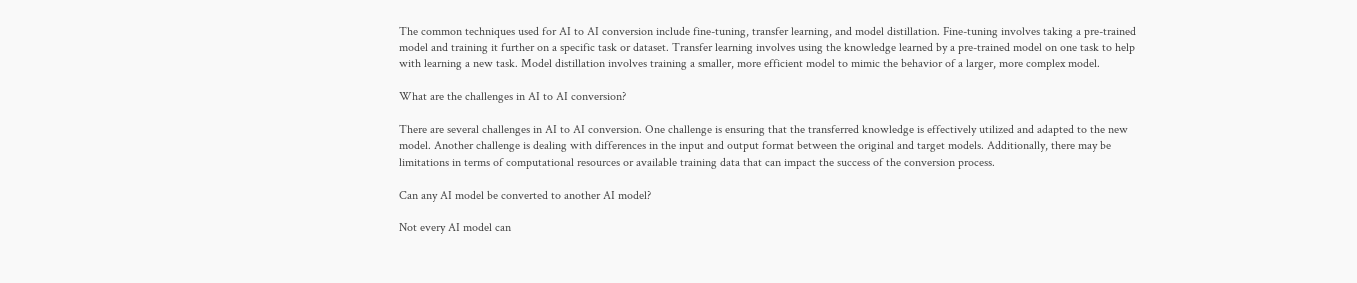The common techniques used for AI to AI conversion include fine-tuning, transfer learning, and model distillation. Fine-tuning involves taking a pre-trained model and training it further on a specific task or dataset. Transfer learning involves using the knowledge learned by a pre-trained model on one task to help with learning a new task. Model distillation involves training a smaller, more efficient model to mimic the behavior of a larger, more complex model.

What are the challenges in AI to AI conversion?

There are several challenges in AI to AI conversion. One challenge is ensuring that the transferred knowledge is effectively utilized and adapted to the new model. Another challenge is dealing with differences in the input and output format between the original and target models. Additionally, there may be limitations in terms of computational resources or available training data that can impact the success of the conversion process.

Can any AI model be converted to another AI model?

Not every AI model can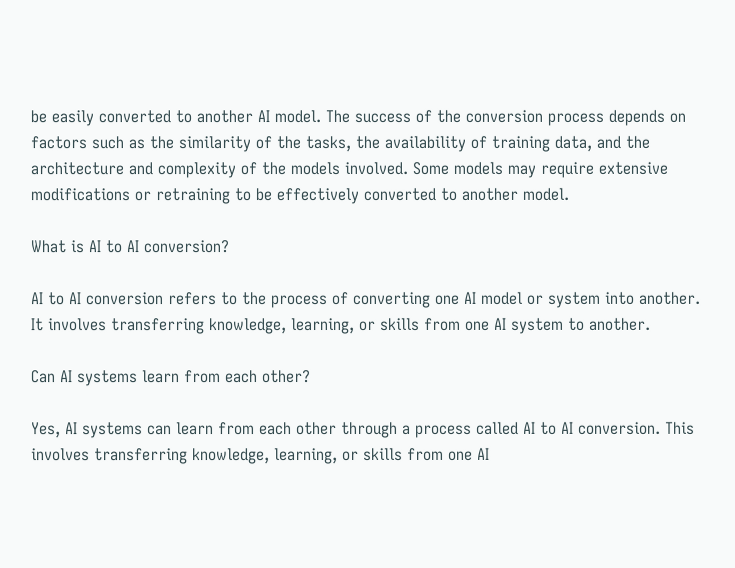be easily converted to another AI model. The success of the conversion process depends on factors such as the similarity of the tasks, the availability of training data, and the architecture and complexity of the models involved. Some models may require extensive modifications or retraining to be effectively converted to another model.

What is AI to AI conversion?

AI to AI conversion refers to the process of converting one AI model or system into another. It involves transferring knowledge, learning, or skills from one AI system to another.

Can AI systems learn from each other?

Yes, AI systems can learn from each other through a process called AI to AI conversion. This involves transferring knowledge, learning, or skills from one AI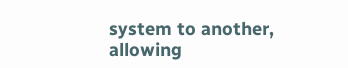system to another, allowing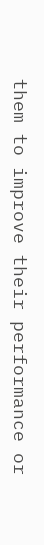them to improve their performance or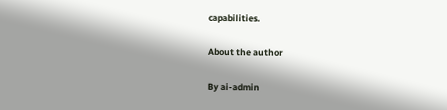capabilities.

About the author

By ai-admin